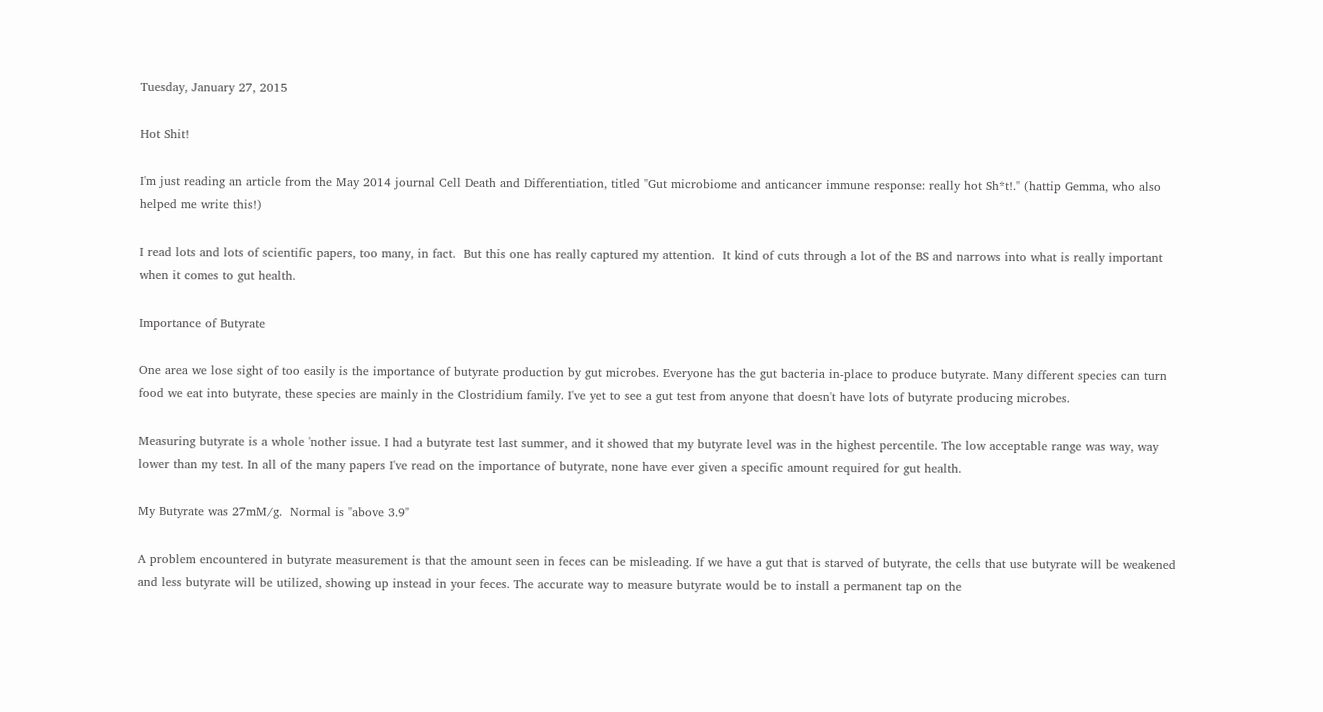Tuesday, January 27, 2015

Hot Shit!

I'm just reading an article from the May 2014 journal Cell Death and Differentiation, titled "Gut microbiome and anticancer immune response: really hot Sh*t!." (hattip Gemma, who also helped me write this!)

I read lots and lots of scientific papers, too many, in fact.  But this one has really captured my attention.  It kind of cuts through a lot of the BS and narrows into what is really important when it comes to gut health.

Importance of Butyrate

One area we lose sight of too easily is the importance of butyrate production by gut microbes. Everyone has the gut bacteria in-place to produce butyrate. Many different species can turn food we eat into butyrate, these species are mainly in the Clostridium family. I've yet to see a gut test from anyone that doesn't have lots of butyrate producing microbes.

Measuring butyrate is a whole 'nother issue. I had a butyrate test last summer, and it showed that my butyrate level was in the highest percentile. The low acceptable range was way, way lower than my test. In all of the many papers I've read on the importance of butyrate, none have ever given a specific amount required for gut health.

My Butyrate was 27mM/g.  Normal is "above 3.9"

A problem encountered in butyrate measurement is that the amount seen in feces can be misleading. If we have a gut that is starved of butyrate, the cells that use butyrate will be weakened and less butyrate will be utilized, showing up instead in your feces. The accurate way to measure butyrate would be to install a permanent tap on the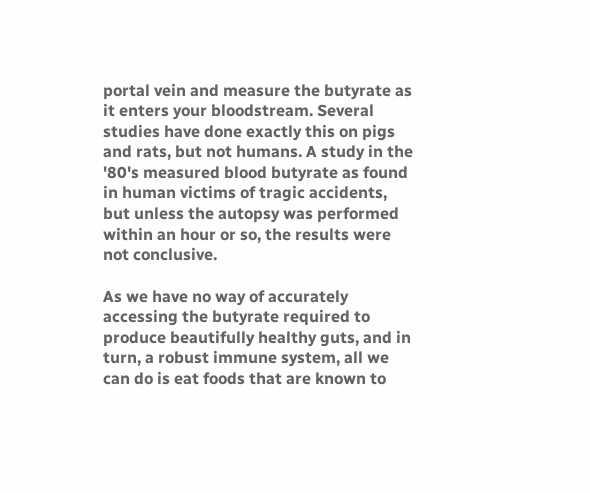portal vein and measure the butyrate as it enters your bloodstream. Several studies have done exactly this on pigs and rats, but not humans. A study in the '80's measured blood butyrate as found in human victims of tragic accidents, but unless the autopsy was performed within an hour or so, the results were not conclusive.

As we have no way of accurately accessing the butyrate required to produce beautifully healthy guts, and in turn, a robust immune system, all we can do is eat foods that are known to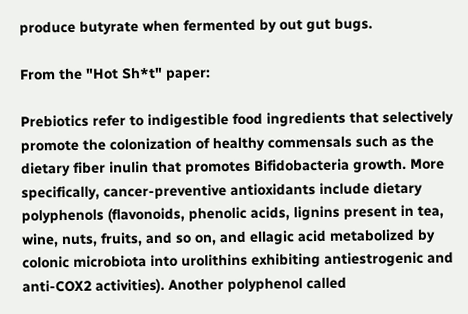produce butyrate when fermented by out gut bugs.

From the "Hot Sh*t" paper:

Prebiotics refer to indigestible food ingredients that selectively promote the colonization of healthy commensals such as the dietary fiber inulin that promotes Bifidobacteria growth. More specifically, cancer-preventive antioxidants include dietary polyphenols (flavonoids, phenolic acids, lignins present in tea, wine, nuts, fruits, and so on, and ellagic acid metabolized by colonic microbiota into urolithins exhibiting antiestrogenic and anti-COX2 activities). Another polyphenol called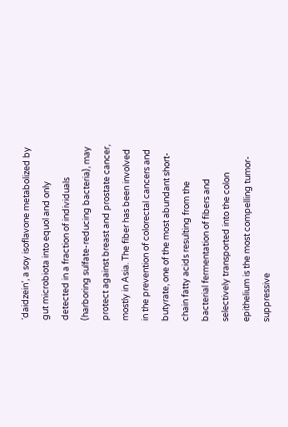‘daidzein’, a soy isoflavone metabolized by gut microbiota into equol and only detected in a fraction of individuals (harboring sulfate-reducing bacteria), may protect against breast and prostate cancer, mostly in Asia. The fiber has been involved in the prevention of colorectal cancers and butyrate, one of the most abundant short-chain fatty acids resulting from the bacterial fermentation of fibers and selectively transported into the colon epithelium is the most compelling tumor-suppressive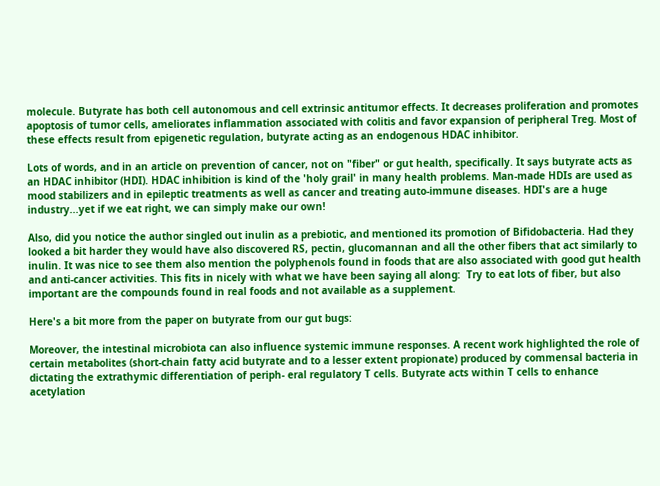molecule. Butyrate has both cell autonomous and cell extrinsic antitumor effects. It decreases proliferation and promotes apoptosis of tumor cells, ameliorates inflammation associated with colitis and favor expansion of peripheral Treg. Most of these effects result from epigenetic regulation, butyrate acting as an endogenous HDAC inhibitor.

Lots of words, and in an article on prevention of cancer, not on "fiber" or gut health, specifically. It says butyrate acts as an HDAC inhibitor (HDI). HDAC inhibition is kind of the 'holy grail' in many health problems. Man-made HDIs are used as mood stabilizers and in epileptic treatments as well as cancer and treating auto-immune diseases. HDI's are a huge industry...yet if we eat right, we can simply make our own!

Also, did you notice the author singled out inulin as a prebiotic, and mentioned its promotion of Bifidobacteria. Had they looked a bit harder they would have also discovered RS, pectin, glucomannan and all the other fibers that act similarly to inulin. It was nice to see them also mention the polyphenols found in foods that are also associated with good gut health and anti-cancer activities. This fits in nicely with what we have been saying all along:  Try to eat lots of fiber, but also important are the compounds found in real foods and not available as a supplement.

Here's a bit more from the paper on butyrate from our gut bugs:

Moreover, the intestinal microbiota can also influence systemic immune responses. A recent work highlighted the role of certain metabolites (short-chain fatty acid butyrate and to a lesser extent propionate) produced by commensal bacteria in dictating the extrathymic differentiation of periph- eral regulatory T cells. Butyrate acts within T cells to enhance acetylation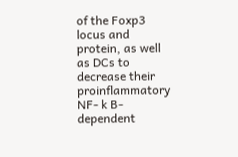of the Foxp3 locus and protein, as well as DCs to decrease their proinflammatory NF- k B-dependent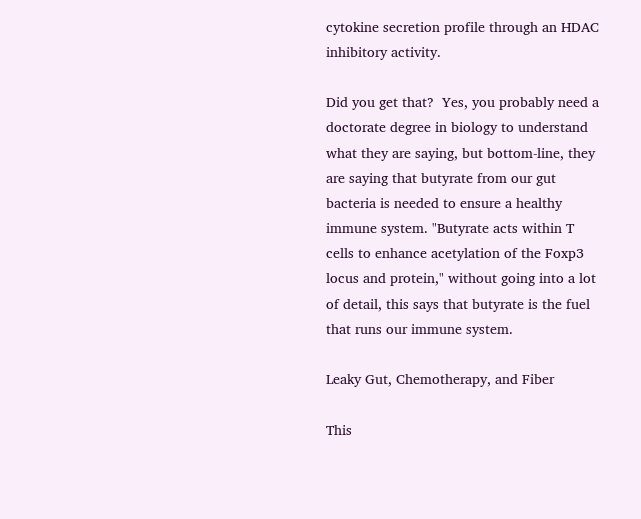cytokine secretion profile through an HDAC inhibitory activity.

Did you get that?  Yes, you probably need a doctorate degree in biology to understand what they are saying, but bottom-line, they are saying that butyrate from our gut bacteria is needed to ensure a healthy immune system. "Butyrate acts within T cells to enhance acetylation of the Foxp3 locus and protein," without going into a lot of detail, this says that butyrate is the fuel that runs our immune system.

Leaky Gut, Chemotherapy, and Fiber

This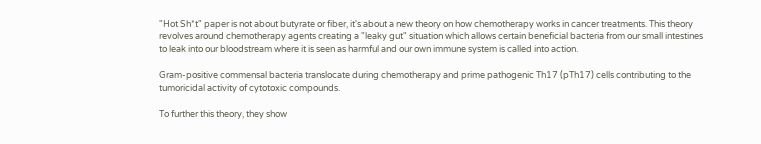"Hot Sh*t" paper is not about butyrate or fiber, it's about a new theory on how chemotherapy works in cancer treatments. This theory revolves around chemotherapy agents creating a "leaky gut" situation which allows certain beneficial bacteria from our small intestines to leak into our bloodstream where it is seen as harmful and our own immune system is called into action.

Gram-positive commensal bacteria translocate during chemotherapy and prime pathogenic Th17 (pTh17) cells contributing to the tumoricidal activity of cytotoxic compounds.

To further this theory, they show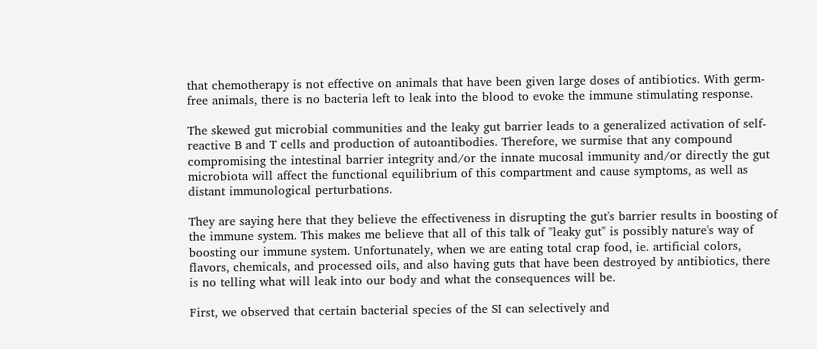that chemotherapy is not effective on animals that have been given large doses of antibiotics. With germ-free animals, there is no bacteria left to leak into the blood to evoke the immune stimulating response.

The skewed gut microbial communities and the leaky gut barrier leads to a generalized activation of self-reactive B and T cells and production of autoantibodies. Therefore, we surmise that any compound compromising the intestinal barrier integrity and/or the innate mucosal immunity and/or directly the gut microbiota will affect the functional equilibrium of this compartment and cause symptoms, as well as distant immunological perturbations.

They are saying here that they believe the effectiveness in disrupting the gut's barrier results in boosting of the immune system. This makes me believe that all of this talk of "leaky gut" is possibly nature's way of boosting our immune system. Unfortunately, when we are eating total crap food, ie. artificial colors, flavors, chemicals, and processed oils, and also having guts that have been destroyed by antibiotics, there is no telling what will leak into our body and what the consequences will be.

First, we observed that certain bacterial species of the SI can selectively and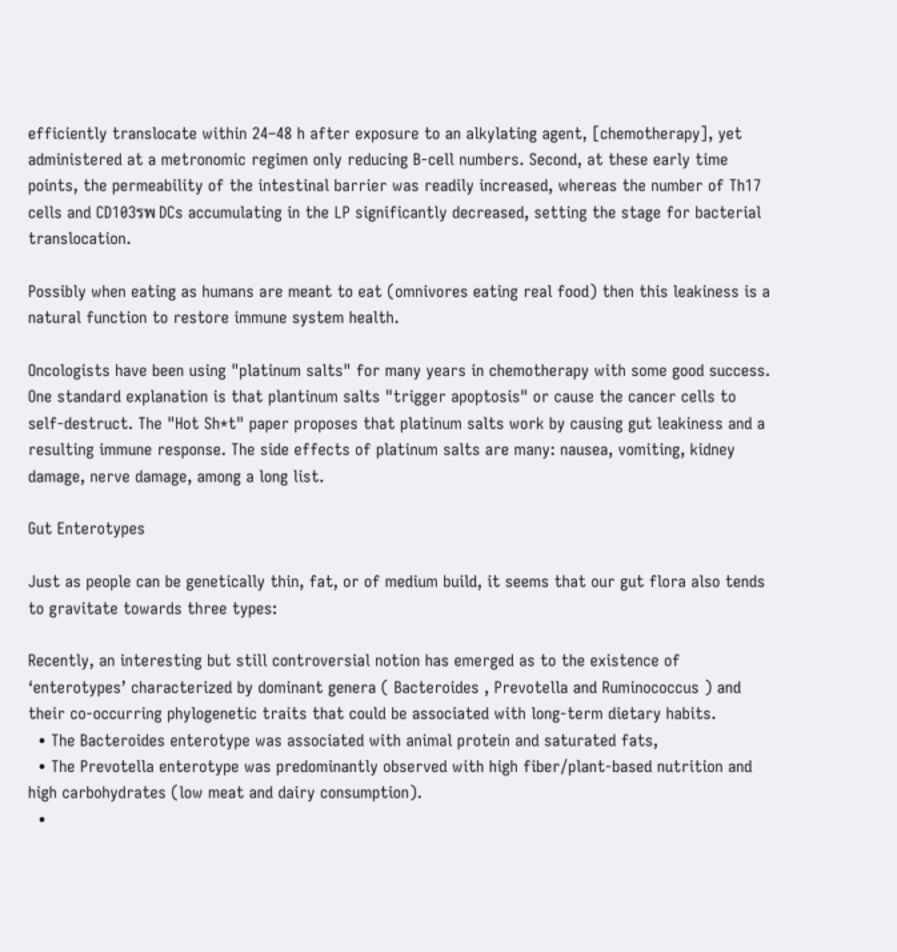efficiently translocate within 24–48 h after exposure to an alkylating agent, [chemotherapy], yet administered at a metronomic regimen only reducing B-cell numbers. Second, at these early time points, the permeability of the intestinal barrier was readily increased, whereas the number of Th17 cells and CD103รพ DCs accumulating in the LP significantly decreased, setting the stage for bacterial translocation.

Possibly when eating as humans are meant to eat (omnivores eating real food) then this leakiness is a natural function to restore immune system health.

Oncologists have been using "platinum salts" for many years in chemotherapy with some good success. One standard explanation is that plantinum salts "trigger apoptosis" or cause the cancer cells to self-destruct. The "Hot Sh*t" paper proposes that platinum salts work by causing gut leakiness and a resulting immune response. The side effects of platinum salts are many: nausea, vomiting, kidney damage, nerve damage, among a long list.

Gut Enterotypes

Just as people can be genetically thin, fat, or of medium build, it seems that our gut flora also tends to gravitate towards three types:

Recently, an interesting but still controversial notion has emerged as to the existence of ‘enterotypes’ characterized by dominant genera ( Bacteroides , Prevotella and Ruminococcus ) and their co-occurring phylogenetic traits that could be associated with long-term dietary habits.
  • The Bacteroides enterotype was associated with animal protein and saturated fats,
  • The Prevotella enterotype was predominantly observed with high fiber/plant-based nutrition and high carbohydrates (low meat and dairy consumption).
  •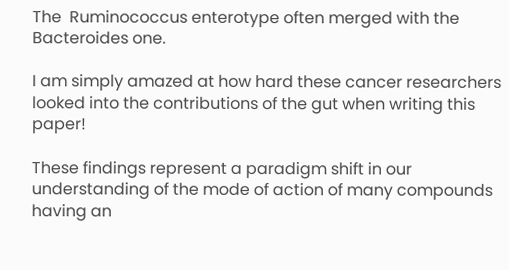The  Ruminococcus enterotype often merged with the Bacteroides one.

I am simply amazed at how hard these cancer researchers looked into the contributions of the gut when writing this paper!

These findings represent a paradigm shift in our understanding of the mode of action of many compounds having an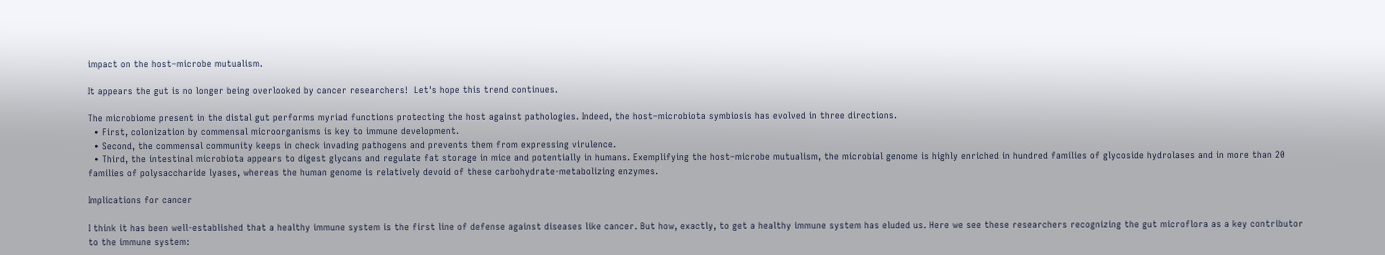impact on the host–microbe mutualism.

It appears the gut is no longer being overlooked by cancer researchers!  Let's hope this trend continues.

The microbiome present in the distal gut performs myriad functions protecting the host against pathologies. Indeed, the host–microbiota symbiosis has evolved in three directions.
  • First, colonization by commensal microorganisms is key to immune development.
  • Second, the commensal community keeps in check invading pathogens and prevents them from expressing virulence.
  • Third, the intestinal microbiota appears to digest glycans and regulate fat storage in mice and potentially in humans. Exemplifying the host–microbe mutualism, the microbial genome is highly enriched in hundred families of glycoside hydrolases and in more than 20 families of polysaccharide lyases, whereas the human genome is relatively devoid of these carbohydrate-metabolizing enzymes.

Implications for cancer

I think it has been well-established that a healthy immune system is the first line of defense against diseases like cancer. But how, exactly, to get a healthy immune system has eluded us. Here we see these researchers recognizing the gut microflora as a key contributor to the immune system: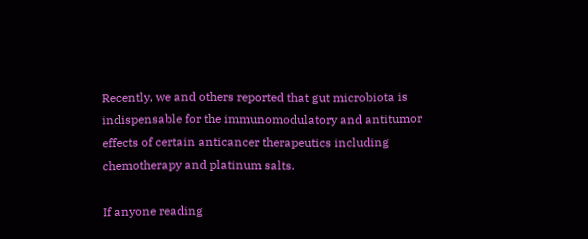Recently, we and others reported that gut microbiota is indispensable for the immunomodulatory and antitumor effects of certain anticancer therapeutics including chemotherapy and platinum salts.

If anyone reading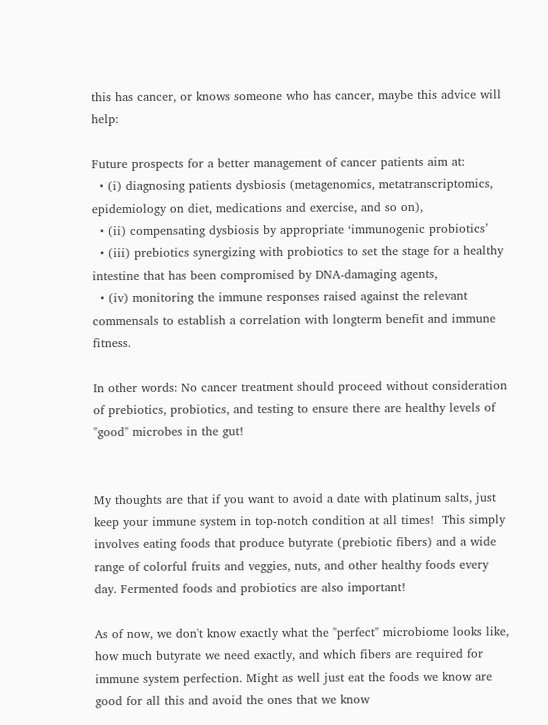this has cancer, or knows someone who has cancer, maybe this advice will help:

Future prospects for a better management of cancer patients aim at:
  • (i) diagnosing patients dysbiosis (metagenomics, metatranscriptomics, epidemiology on diet, medications and exercise, and so on),
  • (ii) compensating dysbiosis by appropriate ‘immunogenic probiotics’
  • (iii) prebiotics synergizing with probiotics to set the stage for a healthy intestine that has been compromised by DNA-damaging agents,
  • (iv) monitoring the immune responses raised against the relevant commensals to establish a correlation with longterm benefit and immune fitness.

In other words: No cancer treatment should proceed without consideration of prebiotics, probiotics, and testing to ensure there are healthy levels of "good" microbes in the gut!


My thoughts are that if you want to avoid a date with platinum salts, just keep your immune system in top-notch condition at all times!  This simply involves eating foods that produce butyrate (prebiotic fibers) and a wide range of colorful fruits and veggies, nuts, and other healthy foods every day. Fermented foods and probiotics are also important!

As of now, we don't know exactly what the "perfect" microbiome looks like, how much butyrate we need exactly, and which fibers are required for immune system perfection. Might as well just eat the foods we know are good for all this and avoid the ones that we know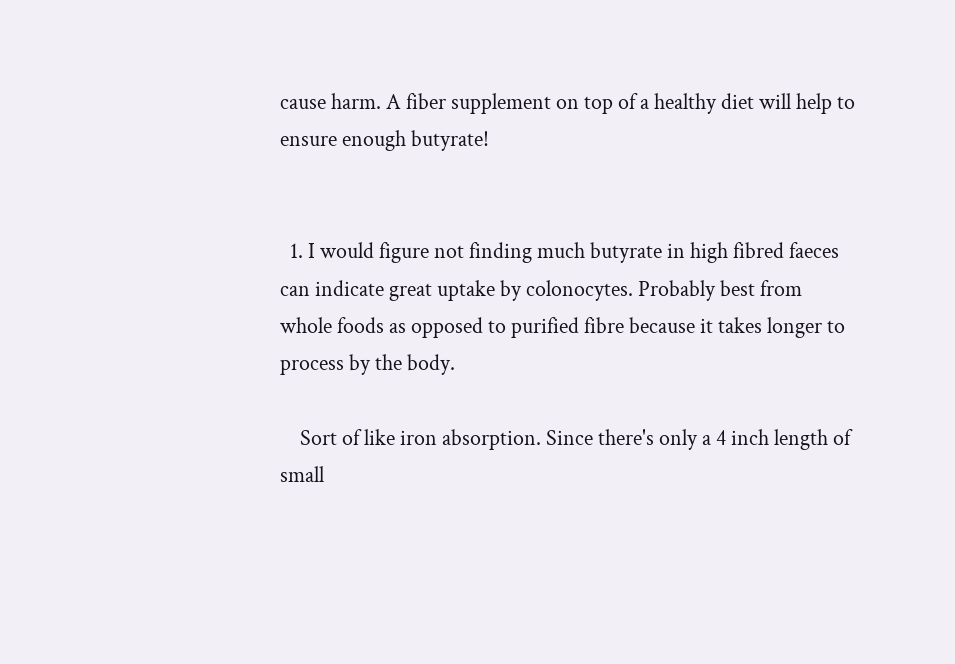cause harm. A fiber supplement on top of a healthy diet will help to ensure enough butyrate!


  1. I would figure not finding much butyrate in high fibred faeces can indicate great uptake by colonocytes. Probably best from whole foods as opposed to purified fibre because it takes longer to process by the body.

    Sort of like iron absorption. Since there's only a 4 inch length of small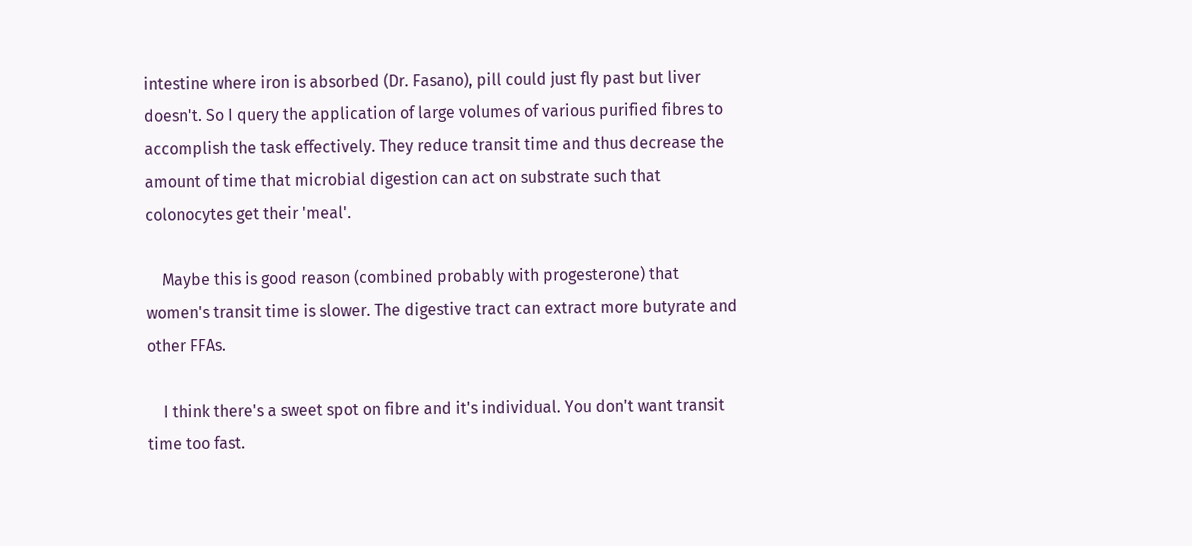intestine where iron is absorbed (Dr. Fasano), pill could just fly past but liver doesn't. So I query the application of large volumes of various purified fibres to accomplish the task effectively. They reduce transit time and thus decrease the amount of time that microbial digestion can act on substrate such that colonocytes get their 'meal'.

    Maybe this is good reason (combined probably with progesterone) that women's transit time is slower. The digestive tract can extract more butyrate and other FFAs.

    I think there's a sweet spot on fibre and it's individual. You don't want transit time too fast.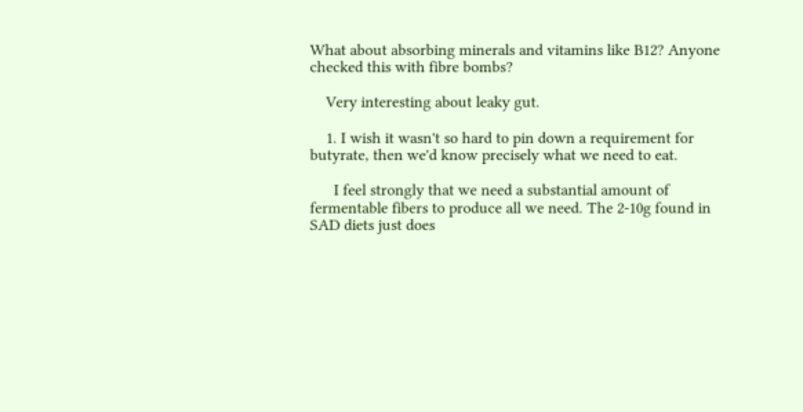What about absorbing minerals and vitamins like B12? Anyone checked this with fibre bombs?

    Very interesting about leaky gut.

    1. I wish it wasn't so hard to pin down a requirement for butyrate, then we'd know precisely what we need to eat.

      I feel strongly that we need a substantial amount of fermentable fibers to produce all we need. The 2-10g found in SAD diets just does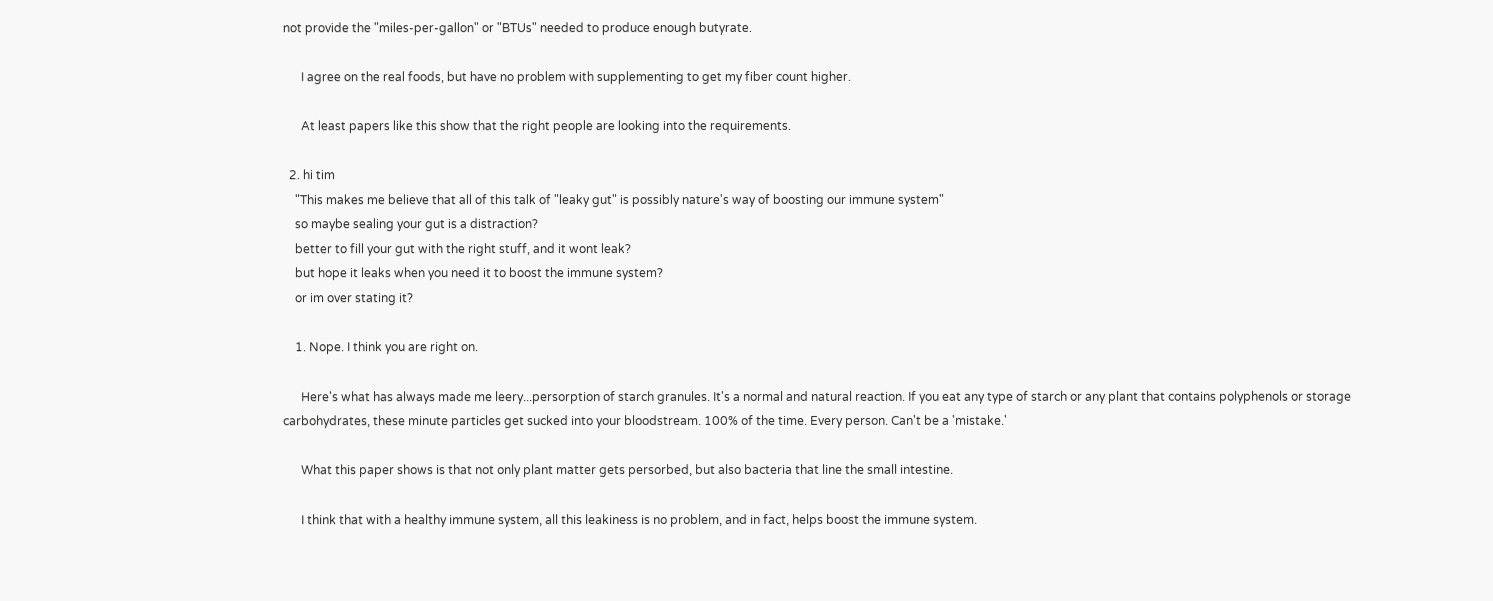not provide the "miles-per-gallon" or "BTUs" needed to produce enough butyrate.

      I agree on the real foods, but have no problem with supplementing to get my fiber count higher.

      At least papers like this show that the right people are looking into the requirements.

  2. hi tim
    "This makes me believe that all of this talk of "leaky gut" is possibly nature's way of boosting our immune system"
    so maybe sealing your gut is a distraction?
    better to fill your gut with the right stuff, and it wont leak?
    but hope it leaks when you need it to boost the immune system?
    or im over stating it?

    1. Nope. I think you are right on.

      Here's what has always made me leery...persorption of starch granules. It's a normal and natural reaction. If you eat any type of starch or any plant that contains polyphenols or storage carbohydrates, these minute particles get sucked into your bloodstream. 100% of the time. Every person. Can't be a 'mistake.'

      What this paper shows is that not only plant matter gets persorbed, but also bacteria that line the small intestine.

      I think that with a healthy immune system, all this leakiness is no problem, and in fact, helps boost the immune system.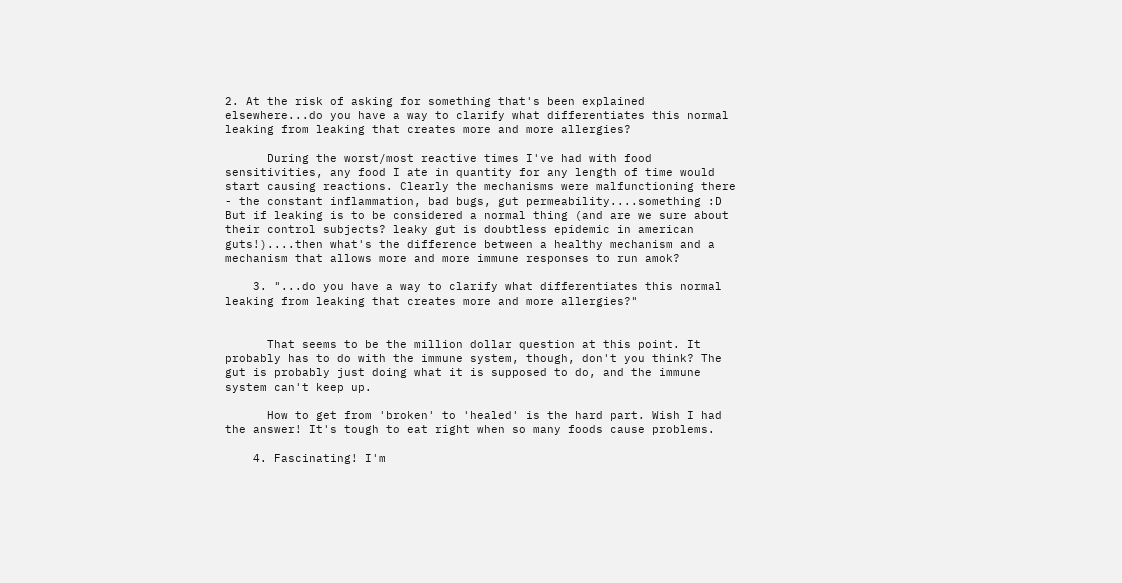2. At the risk of asking for something that's been explained elsewhere...do you have a way to clarify what differentiates this normal leaking from leaking that creates more and more allergies?

      During the worst/most reactive times I've had with food sensitivities, any food I ate in quantity for any length of time would start causing reactions. Clearly the mechanisms were malfunctioning there - the constant inflammation, bad bugs, gut permeability....something :D But if leaking is to be considered a normal thing (and are we sure about their control subjects? leaky gut is doubtless epidemic in american guts!)....then what's the difference between a healthy mechanism and a mechanism that allows more and more immune responses to run amok?

    3. "...do you have a way to clarify what differentiates this normal leaking from leaking that creates more and more allergies?"


      That seems to be the million dollar question at this point. It probably has to do with the immune system, though, don't you think? The gut is probably just doing what it is supposed to do, and the immune system can't keep up.

      How to get from 'broken' to 'healed' is the hard part. Wish I had the answer! It's tough to eat right when so many foods cause problems.

    4. Fascinating! I'm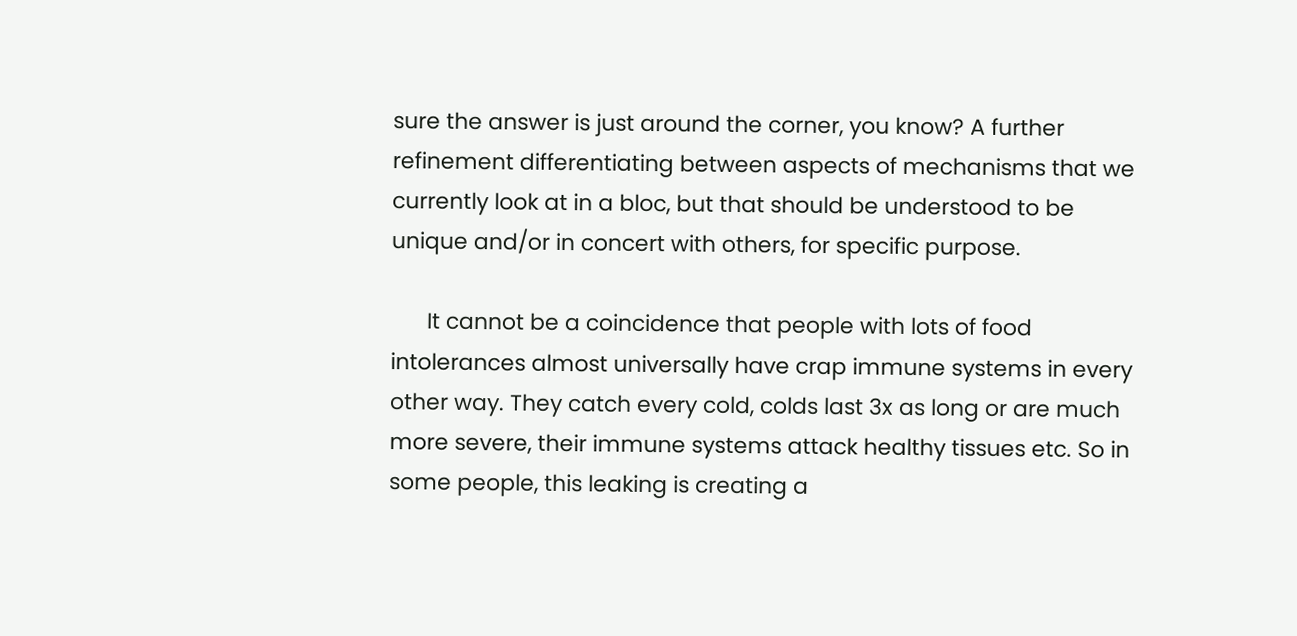sure the answer is just around the corner, you know? A further refinement differentiating between aspects of mechanisms that we currently look at in a bloc, but that should be understood to be unique and/or in concert with others, for specific purpose.

      It cannot be a coincidence that people with lots of food intolerances almost universally have crap immune systems in every other way. They catch every cold, colds last 3x as long or are much more severe, their immune systems attack healthy tissues etc. So in some people, this leaking is creating a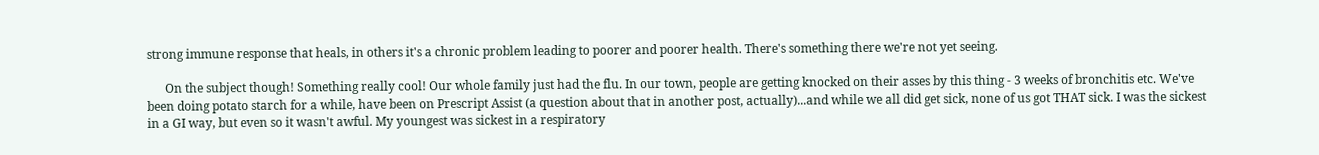strong immune response that heals, in others it's a chronic problem leading to poorer and poorer health. There's something there we're not yet seeing.

      On the subject though! Something really cool! Our whole family just had the flu. In our town, people are getting knocked on their asses by this thing - 3 weeks of bronchitis etc. We've been doing potato starch for a while, have been on Prescript Assist (a question about that in another post, actually)...and while we all did get sick, none of us got THAT sick. I was the sickest in a GI way, but even so it wasn't awful. My youngest was sickest in a respiratory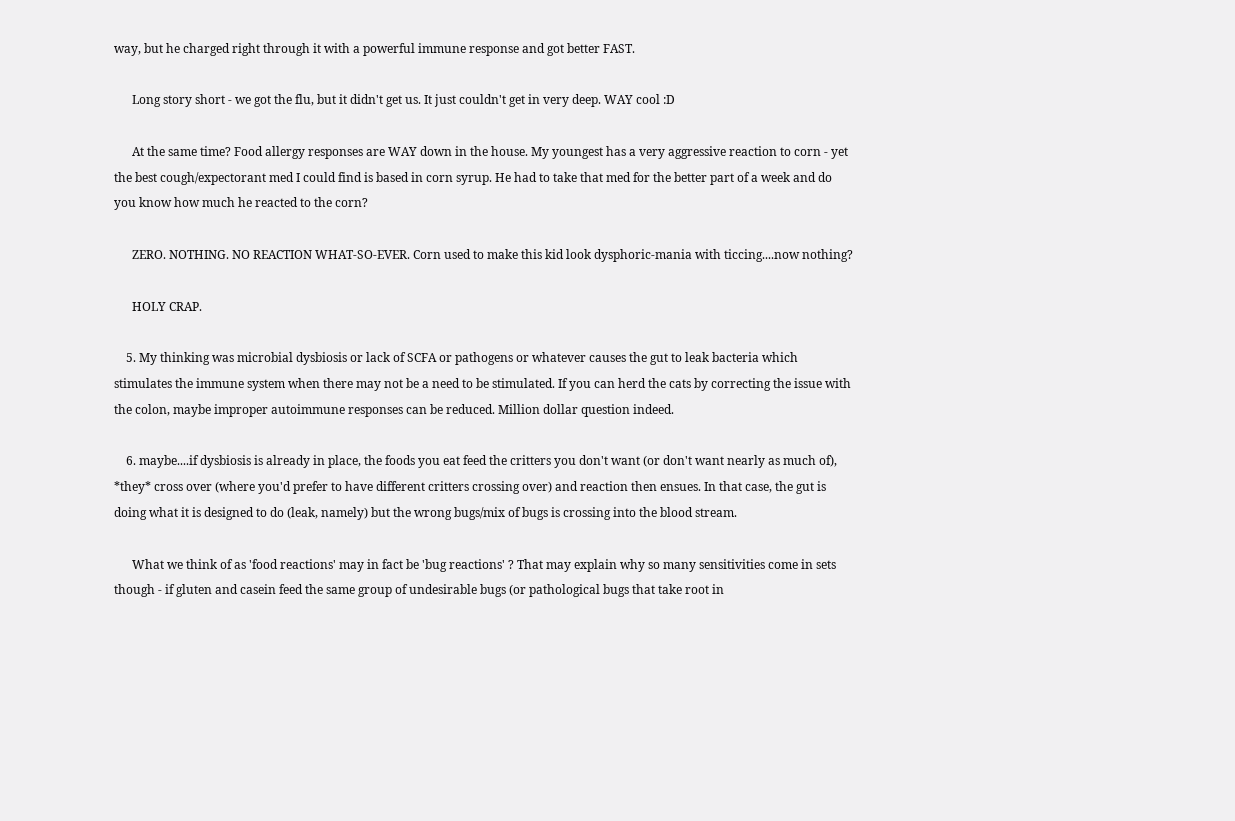way, but he charged right through it with a powerful immune response and got better FAST.

      Long story short - we got the flu, but it didn't get us. It just couldn't get in very deep. WAY cool :D

      At the same time? Food allergy responses are WAY down in the house. My youngest has a very aggressive reaction to corn - yet the best cough/expectorant med I could find is based in corn syrup. He had to take that med for the better part of a week and do you know how much he reacted to the corn?

      ZERO. NOTHING. NO REACTION WHAT-SO-EVER. Corn used to make this kid look dysphoric-mania with ticcing....now nothing?

      HOLY CRAP.

    5. My thinking was microbial dysbiosis or lack of SCFA or pathogens or whatever causes the gut to leak bacteria which stimulates the immune system when there may not be a need to be stimulated. If you can herd the cats by correcting the issue with the colon, maybe improper autoimmune responses can be reduced. Million dollar question indeed.

    6. maybe....if dysbiosis is already in place, the foods you eat feed the critters you don't want (or don't want nearly as much of), *they* cross over (where you'd prefer to have different critters crossing over) and reaction then ensues. In that case, the gut is doing what it is designed to do (leak, namely) but the wrong bugs/mix of bugs is crossing into the blood stream.

      What we think of as 'food reactions' may in fact be 'bug reactions' ? That may explain why so many sensitivities come in sets though - if gluten and casein feed the same group of undesirable bugs (or pathological bugs that take root in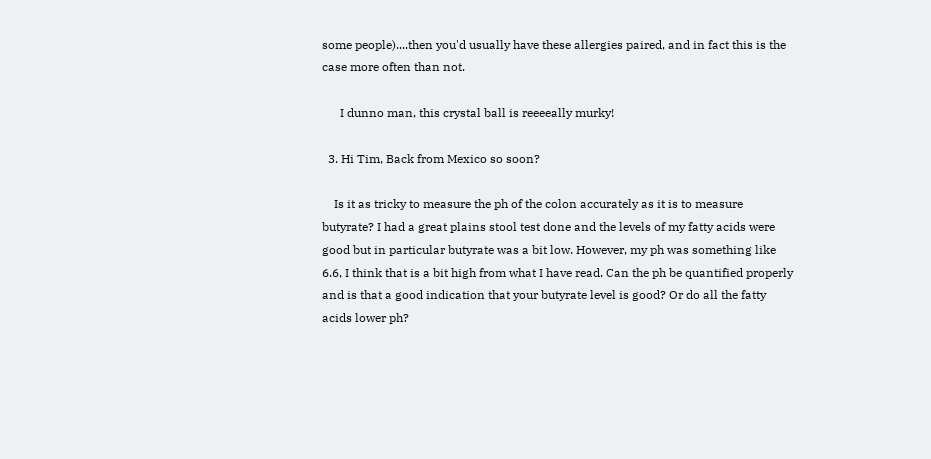some people)....then you'd usually have these allergies paired, and in fact this is the case more often than not.

      I dunno man, this crystal ball is reeeeally murky!

  3. Hi Tim, Back from Mexico so soon?

    Is it as tricky to measure the ph of the colon accurately as it is to measure butyrate? I had a great plains stool test done and the levels of my fatty acids were good but in particular butyrate was a bit low. However, my ph was something like 6.6, I think that is a bit high from what I have read. Can the ph be quantified properly and is that a good indication that your butyrate level is good? Or do all the fatty acids lower ph?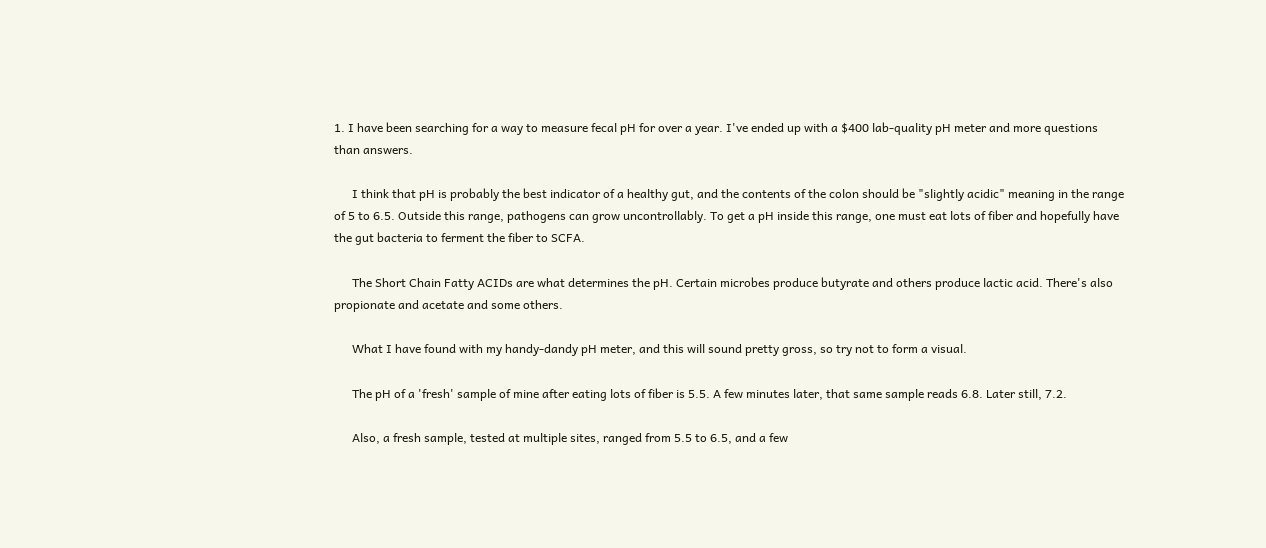1. I have been searching for a way to measure fecal pH for over a year. I've ended up with a $400 lab-quality pH meter and more questions than answers.

      I think that pH is probably the best indicator of a healthy gut, and the contents of the colon should be "slightly acidic" meaning in the range of 5 to 6.5. Outside this range, pathogens can grow uncontrollably. To get a pH inside this range, one must eat lots of fiber and hopefully have the gut bacteria to ferment the fiber to SCFA.

      The Short Chain Fatty ACIDs are what determines the pH. Certain microbes produce butyrate and others produce lactic acid. There's also propionate and acetate and some others.

      What I have found with my handy-dandy pH meter, and this will sound pretty gross, so try not to form a visual.

      The pH of a 'fresh' sample of mine after eating lots of fiber is 5.5. A few minutes later, that same sample reads 6.8. Later still, 7.2.

      Also, a fresh sample, tested at multiple sites, ranged from 5.5 to 6.5, and a few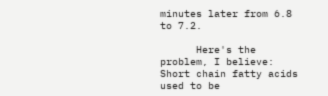minutes later from 6.8 to 7.2.

      Here's the problem, I believe: Short chain fatty acids used to be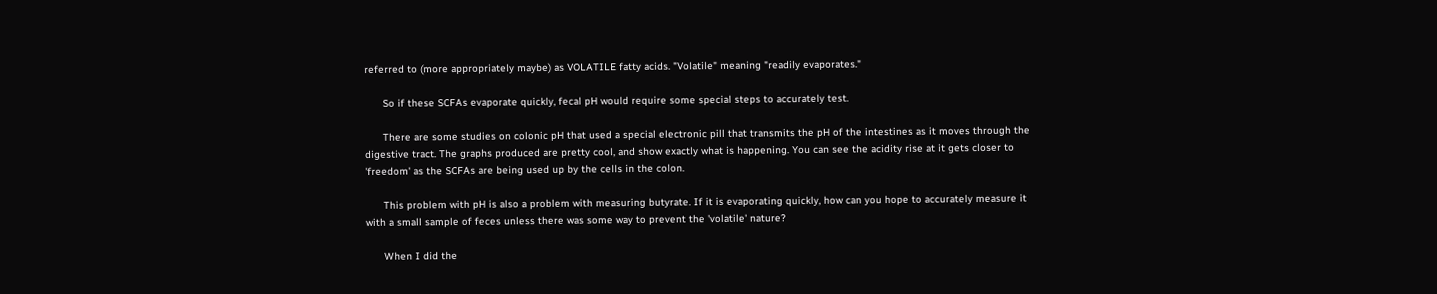referred to (more appropriately maybe) as VOLATILE fatty acids. "Volatile" meaning "readily evaporates."

      So if these SCFAs evaporate quickly, fecal pH would require some special steps to accurately test.

      There are some studies on colonic pH that used a special electronic pill that transmits the pH of the intestines as it moves through the digestive tract. The graphs produced are pretty cool, and show exactly what is happening. You can see the acidity rise at it gets closer to 'freedom' as the SCFAs are being used up by the cells in the colon.

      This problem with pH is also a problem with measuring butyrate. If it is evaporating quickly, how can you hope to accurately measure it with a small sample of feces unless there was some way to prevent the 'volatile' nature?

      When I did the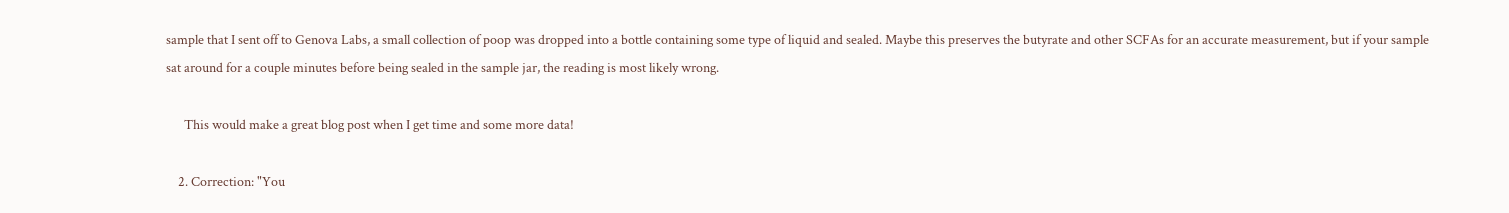sample that I sent off to Genova Labs, a small collection of poop was dropped into a bottle containing some type of liquid and sealed. Maybe this preserves the butyrate and other SCFAs for an accurate measurement, but if your sample sat around for a couple minutes before being sealed in the sample jar, the reading is most likely wrong.

      This would make a great blog post when I get time and some more data!

    2. Correction: "You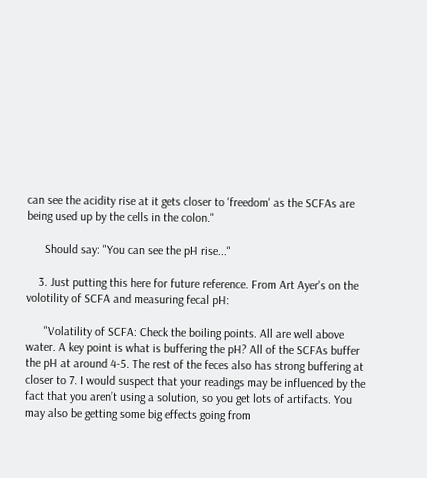can see the acidity rise at it gets closer to 'freedom' as the SCFAs are being used up by the cells in the colon."

      Should say: "You can see the pH rise..."

    3. Just putting this here for future reference. From Art Ayer's on the volotility of SCFA and measuring fecal pH:

      "Volatility of SCFA: Check the boiling points. All are well above water. A key point is what is buffering the pH? All of the SCFAs buffer the pH at around 4-5. The rest of the feces also has strong buffering at closer to 7. I would suspect that your readings may be influenced by the fact that you aren’t using a solution, so you get lots of artifacts. You may also be getting some big effects going from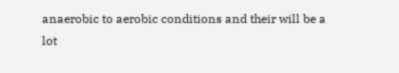anaerobic to aerobic conditions and their will be a lot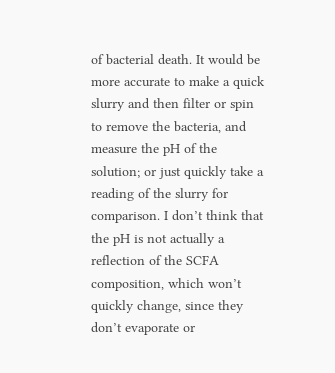of bacterial death. It would be more accurate to make a quick slurry and then filter or spin to remove the bacteria, and measure the pH of the solution; or just quickly take a reading of the slurry for comparison. I don’t think that the pH is not actually a reflection of the SCFA composition, which won’t quickly change, since they don’t evaporate or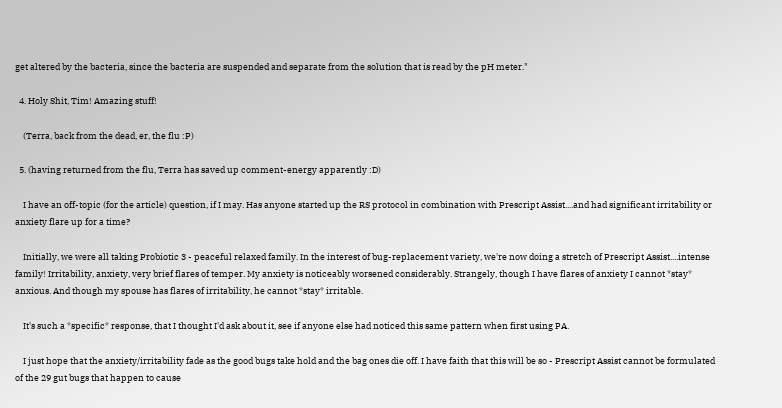get altered by the bacteria, since the bacteria are suspended and separate from the solution that is read by the pH meter."

  4. Holy Shit, Tim! Amazing stuff!

    (Terra, back from the dead, er, the flu :P)

  5. (having returned from the flu, Terra has saved up comment-energy apparently :D)

    I have an off-topic (for the article) question, if I may. Has anyone started up the RS protocol in combination with Prescript Assist....and had significant irritability or anxiety flare up for a time?

    Initially, we were all taking Probiotic 3 - peaceful relaxed family. In the interest of bug-replacement variety, we're now doing a stretch of Prescript Assist....intense family! Irritability, anxiety, very brief flares of temper. My anxiety is noticeably worsened considerably. Strangely, though I have flares of anxiety I cannot *stay* anxious. And though my spouse has flares of irritability, he cannot *stay* irritable.

    It's such a *specific* response, that I thought I'd ask about it, see if anyone else had noticed this same pattern when first using PA.

    I just hope that the anxiety/irritability fade as the good bugs take hold and the bag ones die off. I have faith that this will be so - Prescript Assist cannot be formulated of the 29 gut bugs that happen to cause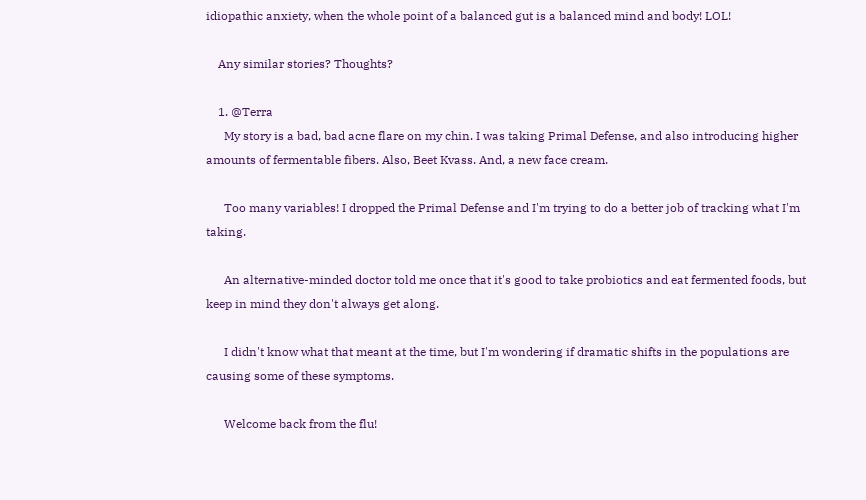idiopathic anxiety, when the whole point of a balanced gut is a balanced mind and body! LOL!

    Any similar stories? Thoughts?

    1. @Terra
      My story is a bad, bad acne flare on my chin. I was taking Primal Defense, and also introducing higher amounts of fermentable fibers. Also, Beet Kvass. And, a new face cream.

      Too many variables! I dropped the Primal Defense and I'm trying to do a better job of tracking what I'm taking.

      An alternative-minded doctor told me once that it's good to take probiotics and eat fermented foods, but keep in mind they don't always get along.

      I didn't know what that meant at the time, but I'm wondering if dramatic shifts in the populations are causing some of these symptoms.

      Welcome back from the flu!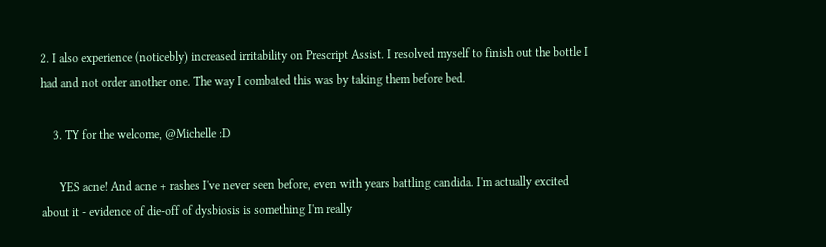2. I also experience (noticebly) increased irritability on Prescript Assist. I resolved myself to finish out the bottle I had and not order another one. The way I combated this was by taking them before bed.

    3. TY for the welcome, @Michelle :D

      YES acne! And acne + rashes I've never seen before, even with years battling candida. I'm actually excited about it - evidence of die-off of dysbiosis is something I'm really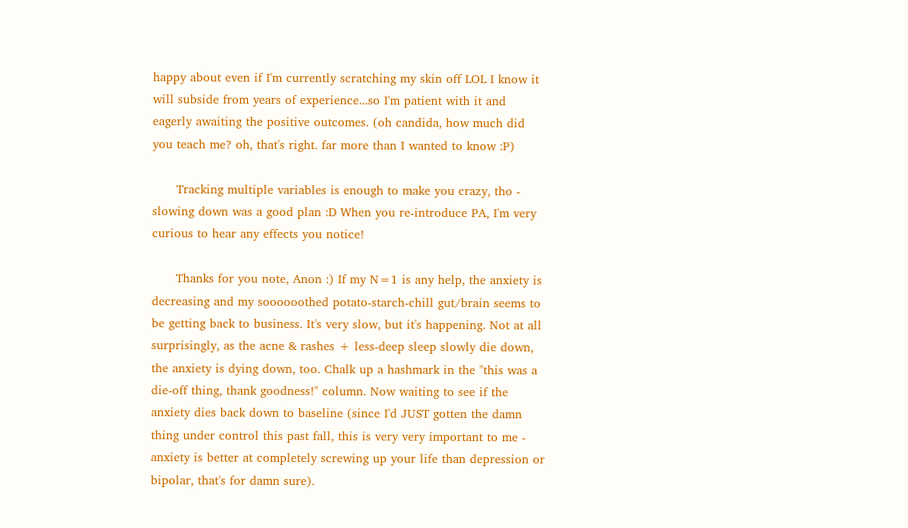happy about even if I'm currently scratching my skin off LOL I know it will subside from years of experience...so I'm patient with it and eagerly awaiting the positive outcomes. (oh candida, how much did you teach me? oh, that's right. far more than I wanted to know :P)

      Tracking multiple variables is enough to make you crazy, tho - slowing down was a good plan :D When you re-introduce PA, I'm very curious to hear any effects you notice!

      Thanks for you note, Anon :) If my N=1 is any help, the anxiety is decreasing and my soooooothed potato-starch-chill gut/brain seems to be getting back to business. It's very slow, but it's happening. Not at all surprisingly, as the acne & rashes + less-deep sleep slowly die down, the anxiety is dying down, too. Chalk up a hashmark in the "this was a die-off thing, thank goodness!" column. Now waiting to see if the anxiety dies back down to baseline (since I'd JUST gotten the damn thing under control this past fall, this is very very important to me - anxiety is better at completely screwing up your life than depression or bipolar, that's for damn sure).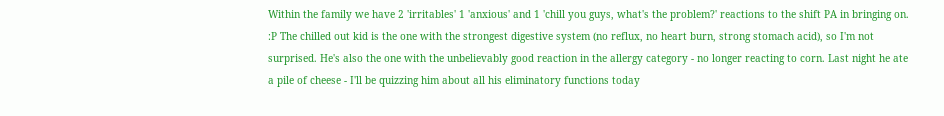Within the family we have 2 'irritables' 1 'anxious' and 1 'chill you guys, what's the problem?' reactions to the shift PA in bringing on. :P The chilled out kid is the one with the strongest digestive system (no reflux, no heart burn, strong stomach acid), so I'm not surprised. He's also the one with the unbelievably good reaction in the allergy category - no longer reacting to corn. Last night he ate a pile of cheese - I'll be quizzing him about all his eliminatory functions today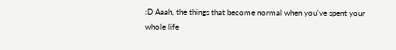:D Aaah, the things that become normal when you've spent your whole life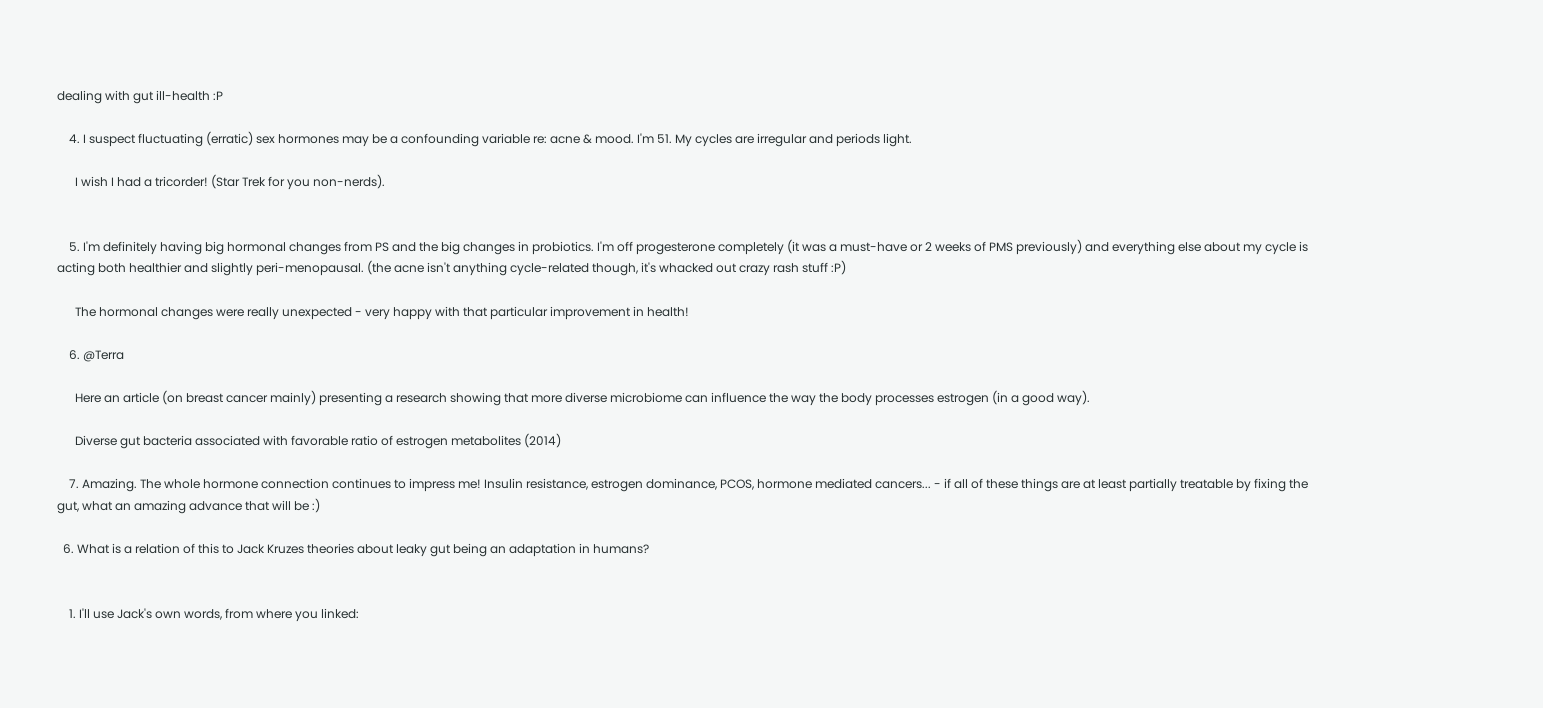dealing with gut ill-health :P

    4. I suspect fluctuating (erratic) sex hormones may be a confounding variable re: acne & mood. I'm 51. My cycles are irregular and periods light.

      I wish I had a tricorder! (Star Trek for you non-nerds).


    5. I'm definitely having big hormonal changes from PS and the big changes in probiotics. I'm off progesterone completely (it was a must-have or 2 weeks of PMS previously) and everything else about my cycle is acting both healthier and slightly peri-menopausal. (the acne isn't anything cycle-related though, it's whacked out crazy rash stuff :P)

      The hormonal changes were really unexpected - very happy with that particular improvement in health!

    6. @Terra

      Here an article (on breast cancer mainly) presenting a research showing that more diverse microbiome can influence the way the body processes estrogen (in a good way).

      Diverse gut bacteria associated with favorable ratio of estrogen metabolites (2014)

    7. Amazing. The whole hormone connection continues to impress me! Insulin resistance, estrogen dominance, PCOS, hormone mediated cancers... - if all of these things are at least partially treatable by fixing the gut, what an amazing advance that will be :)

  6. What is a relation of this to Jack Kruzes theories about leaky gut being an adaptation in humans?


    1. I'll use Jack's own words, from where you linked: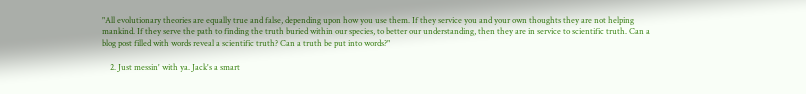"All evolutionary theories are equally true and false, depending upon how you use them. If they service you and your own thoughts they are not helping mankind. If they serve the path to finding the truth buried within our species, to better our understanding, then they are in service to scientific truth. Can a blog post filled with words reveal a scientific truth? Can a truth be put into words?"

    2. Just messin' with ya. Jack's a smart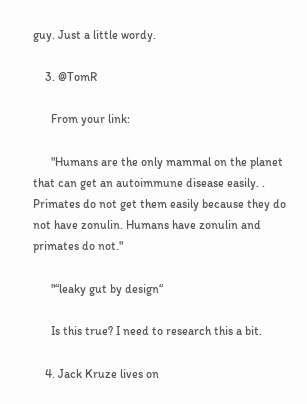guy. Just a little wordy.

    3. @TomR

      From your link:

      "Humans are the only mammal on the planet that can get an autoimmune disease easily. . Primates do not get them easily because they do not have zonulin. Humans have zonulin and primates do not."

      "“leaky gut by design“

      Is this true? I need to research this a bit.

    4. Jack Kruze lives on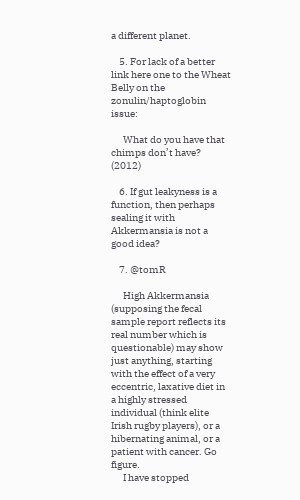a different planet.

    5. For lack of a better link here one to the Wheat Belly on the zonulin/haptoglobin issue:

      What do you have that chimps don’t have? (2012)

    6. If gut leakyness is a function, then perhaps sealing it with Akkermansia is not a good idea?

    7. @tomR

      High Akkermansia (supposing the fecal sample report reflects its real number which is questionable) may show just anything, starting with the effect of a very eccentric, laxative diet in a highly stressed individual (think elite Irish rugby players), or a hibernating animal, or a patient with cancer. Go figure.
      I have stopped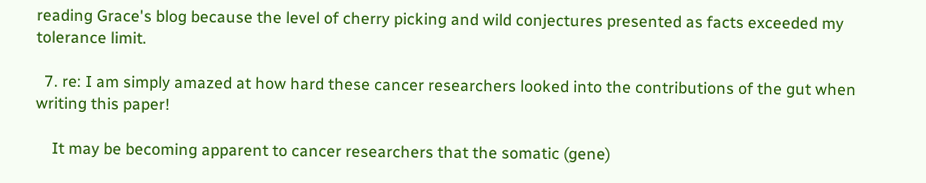reading Grace's blog because the level of cherry picking and wild conjectures presented as facts exceeded my tolerance limit.

  7. re: I am simply amazed at how hard these cancer researchers looked into the contributions of the gut when writing this paper!

    It may be becoming apparent to cancer researchers that the somatic (gene)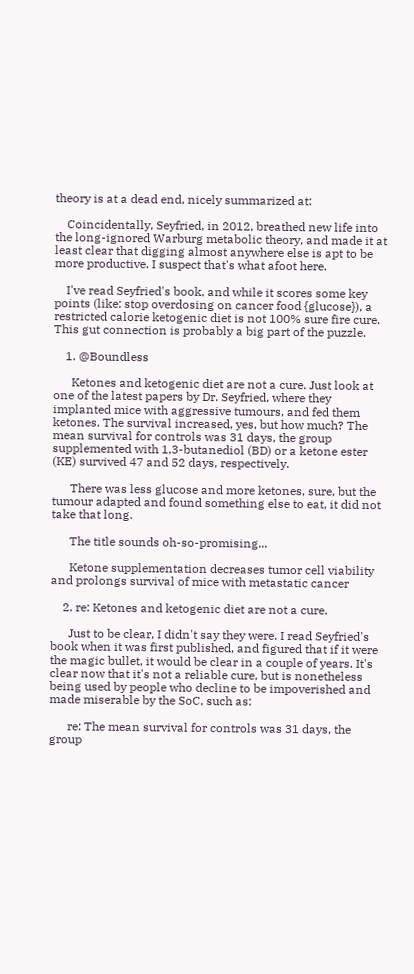theory is at a dead end, nicely summarized at:

    Coincidentally, Seyfried, in 2012, breathed new life into the long-ignored Warburg metabolic theory, and made it at least clear that digging almost anywhere else is apt to be more productive. I suspect that's what afoot here.

    I've read Seyfried's book, and while it scores some key points (like: stop overdosing on cancer food {glucose}), a restricted calorie ketogenic diet is not 100% sure fire cure. This gut connection is probably a big part of the puzzle.

    1. @Boundless

      Ketones and ketogenic diet are not a cure. Just look at one of the latest papers by Dr. Seyfried, where they implanted mice with aggressive tumours, and fed them ketones. The survival increased, yes, but how much? The mean survival for controls was 31 days, the group supplemented with 1,3-butanediol (BD) or a ketone ester (KE) survived 47 and 52 days, respectively.

      There was less glucose and more ketones, sure, but the tumour adapted and found something else to eat, it did not take that long.

      The title sounds oh-so-promising...

      Ketone supplementation decreases tumor cell viability and prolongs survival of mice with metastatic cancer

    2. re: Ketones and ketogenic diet are not a cure.

      Just to be clear, I didn't say they were. I read Seyfried's book when it was first published, and figured that if it were the magic bullet, it would be clear in a couple of years. It's clear now that it's not a reliable cure, but is nonetheless being used by people who decline to be impoverished and made miserable by the SoC, such as:

      re: The mean survival for controls was 31 days, the group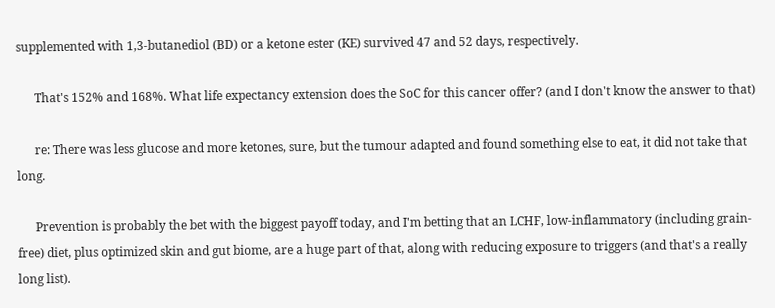supplemented with 1,3-butanediol (BD) or a ketone ester (KE) survived 47 and 52 days, respectively.

      That's 152% and 168%. What life expectancy extension does the SoC for this cancer offer? (and I don't know the answer to that)

      re: There was less glucose and more ketones, sure, but the tumour adapted and found something else to eat, it did not take that long.

      Prevention is probably the bet with the biggest payoff today, and I'm betting that an LCHF, low-inflammatory (including grain-free) diet, plus optimized skin and gut biome, are a huge part of that, along with reducing exposure to triggers (and that's a really long list).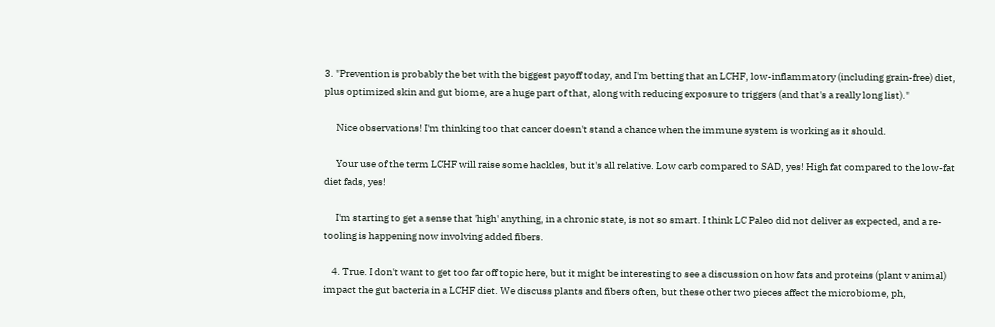3. "Prevention is probably the bet with the biggest payoff today, and I'm betting that an LCHF, low-inflammatory (including grain-free) diet, plus optimized skin and gut biome, are a huge part of that, along with reducing exposure to triggers (and that's a really long list)."

      Nice observations! I'm thinking too that cancer doesn't stand a chance when the immune system is working as it should.

      Your use of the term LCHF will raise some hackles, but it's all relative. Low carb compared to SAD, yes! High fat compared to the low-fat diet fads, yes!

      I'm starting to get a sense that 'high' anything, in a chronic state, is not so smart. I think LC Paleo did not deliver as expected, and a re-tooling is happening now involving added fibers.

    4. True. I don't want to get too far off topic here, but it might be interesting to see a discussion on how fats and proteins (plant v animal) impact the gut bacteria in a LCHF diet. We discuss plants and fibers often, but these other two pieces affect the microbiome, ph,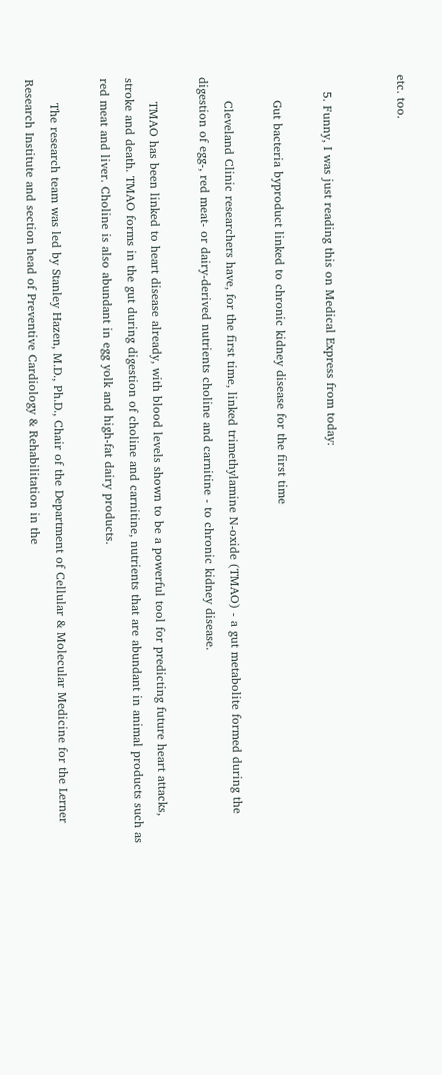etc. too.


    5. Funny, I was just reading this on Medical Express from today:

      Gut bacteria byproduct linked to chronic kidney disease for the first time

      Cleveland Clinic researchers have, for the first time, linked trimethylamine N-oxide (TMAO) - a gut metabolite formed during the digestion of egg-, red meat- or dairy-derived nutrients choline and carnitine - to chronic kidney disease.

      TMAO has been linked to heart disease already, with blood levels shown to be a powerful tool for predicting future heart attacks, stroke and death. TMAO forms in the gut during digestion of choline and carnitine, nutrients that are abundant in animal products such as red meat and liver. Choline is also abundant in egg yolk and high-fat dairy products.

      The research team was led by Stanley Hazen, M.D., Ph.D., Chair of the Department of Cellular & Molecular Medicine for the Lerner Research Institute and section head of Preventive Cardiology & Rehabilitation in the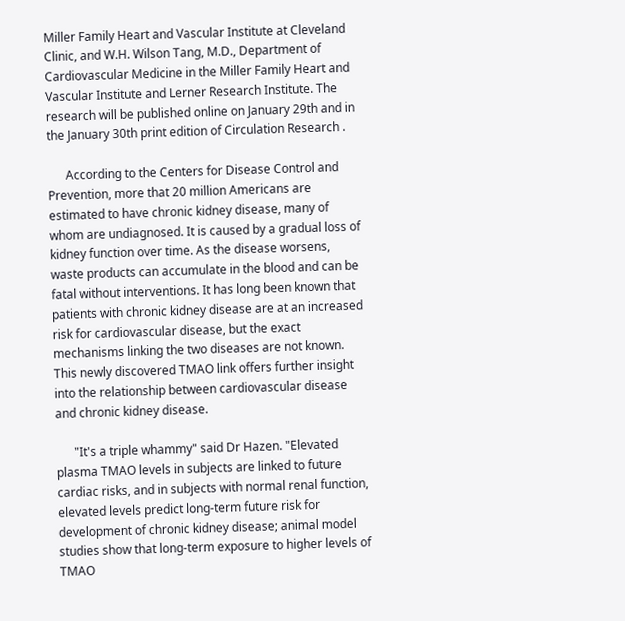Miller Family Heart and Vascular Institute at Cleveland Clinic, and W.H. Wilson Tang, M.D., Department of Cardiovascular Medicine in the Miller Family Heart and Vascular Institute and Lerner Research Institute. The research will be published online on January 29th and in the January 30th print edition of Circulation Research .

      According to the Centers for Disease Control and Prevention, more that 20 million Americans are estimated to have chronic kidney disease, many of whom are undiagnosed. It is caused by a gradual loss of kidney function over time. As the disease worsens, waste products can accumulate in the blood and can be fatal without interventions. It has long been known that patients with chronic kidney disease are at an increased risk for cardiovascular disease, but the exact mechanisms linking the two diseases are not known. This newly discovered TMAO link offers further insight into the relationship between cardiovascular disease and chronic kidney disease.

      "It's a triple whammy" said Dr Hazen. "Elevated plasma TMAO levels in subjects are linked to future cardiac risks, and in subjects with normal renal function, elevated levels predict long-term future risk for development of chronic kidney disease; animal model studies show that long-term exposure to higher levels of TMAO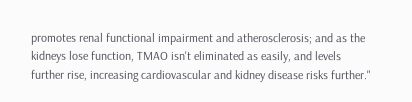promotes renal functional impairment and atherosclerosis; and as the kidneys lose function, TMAO isn't eliminated as easily, and levels further rise, increasing cardiovascular and kidney disease risks further."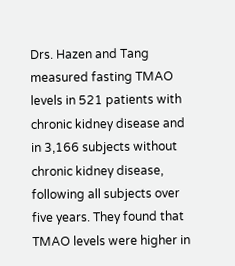Drs. Hazen and Tang measured fasting TMAO levels in 521 patients with chronic kidney disease and in 3,166 subjects without chronic kidney disease, following all subjects over five years. They found that TMAO levels were higher in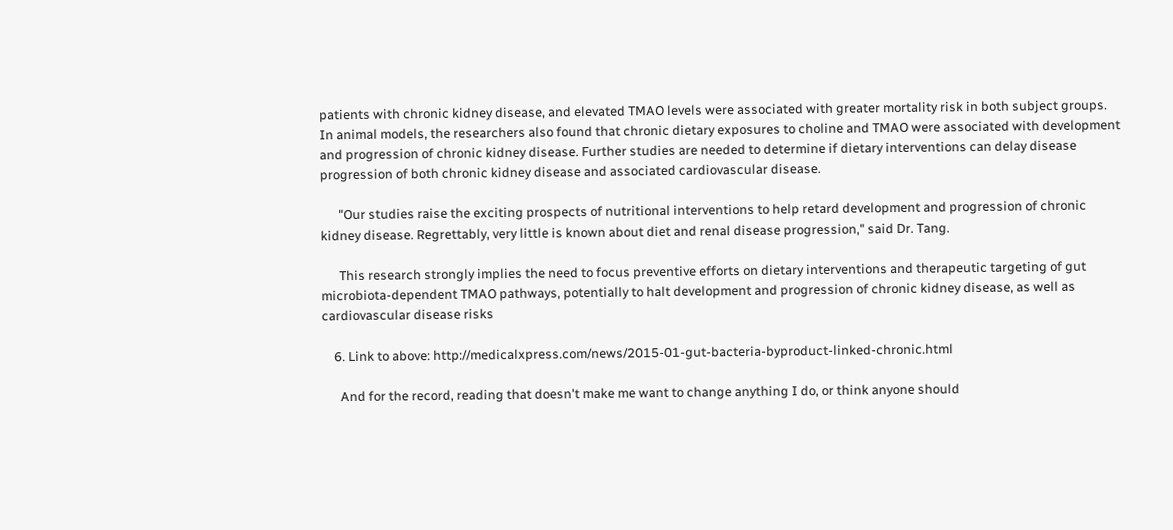patients with chronic kidney disease, and elevated TMAO levels were associated with greater mortality risk in both subject groups. In animal models, the researchers also found that chronic dietary exposures to choline and TMAO were associated with development and progression of chronic kidney disease. Further studies are needed to determine if dietary interventions can delay disease progression of both chronic kidney disease and associated cardiovascular disease.

      "Our studies raise the exciting prospects of nutritional interventions to help retard development and progression of chronic kidney disease. Regrettably, very little is known about diet and renal disease progression," said Dr. Tang.

      This research strongly implies the need to focus preventive efforts on dietary interventions and therapeutic targeting of gut microbiota-dependent TMAO pathways, potentially to halt development and progression of chronic kidney disease, as well as cardiovascular disease risks

    6. Link to above: http://medicalxpress.com/news/2015-01-gut-bacteria-byproduct-linked-chronic.html

      And for the record, reading that doesn't make me want to change anything I do, or think anyone should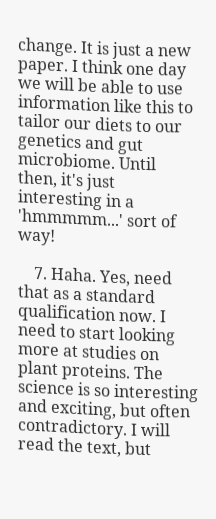change. It is just a new paper. I think one day we will be able to use information like this to tailor our diets to our genetics and gut microbiome. Until then, it's just interesting in a 'hmmmmm...' sort of way!

    7. Haha. Yes, need that as a standard qualification now. I need to start looking more at studies on plant proteins. The science is so interesting and exciting, but often contradictory. I will read the text, but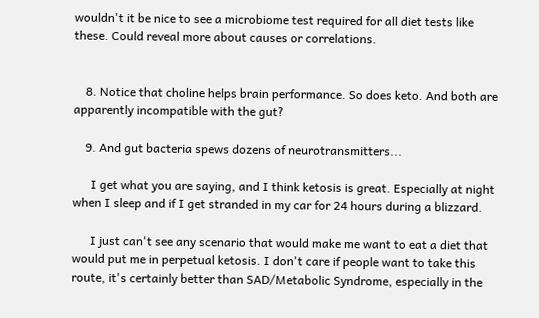wouldn't it be nice to see a microbiome test required for all diet tests like these. Could reveal more about causes or correlations.


    8. Notice that choline helps brain performance. So does keto. And both are apparently incompatible with the gut?

    9. And gut bacteria spews dozens of neurotransmitters...

      I get what you are saying, and I think ketosis is great. Especially at night when I sleep and if I get stranded in my car for 24 hours during a blizzard.

      I just can't see any scenario that would make me want to eat a diet that would put me in perpetual ketosis. I don't care if people want to take this route, it's certainly better than SAD/Metabolic Syndrome, especially in the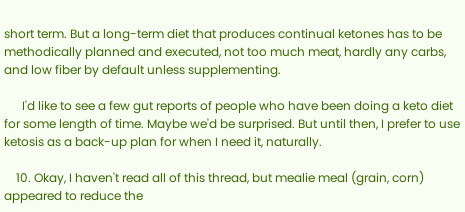short term. But a long-term diet that produces continual ketones has to be methodically planned and executed, not too much meat, hardly any carbs, and low fiber by default unless supplementing.

      I'd like to see a few gut reports of people who have been doing a keto diet for some length of time. Maybe we'd be surprised. But until then, I prefer to use ketosis as a back-up plan for when I need it, naturally.

    10. Okay, I haven't read all of this thread, but mealie meal (grain, corn) appeared to reduce the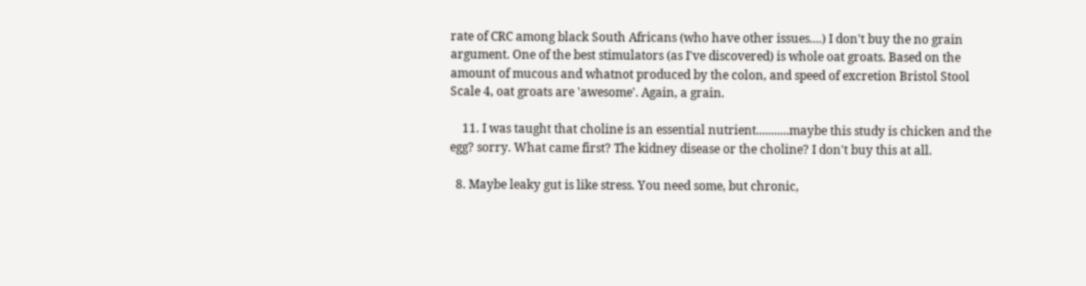rate of CRC among black South Africans (who have other issues....) I don't buy the no grain argument. One of the best stimulators (as I've discovered) is whole oat groats. Based on the amount of mucous and whatnot produced by the colon, and speed of excretion Bristol Stool Scale 4, oat groats are 'awesome'. Again, a grain.

    11. I was taught that choline is an essential nutrient...........maybe this study is chicken and the egg? sorry. What came first? The kidney disease or the choline? I don't buy this at all.

  8. Maybe leaky gut is like stress. You need some, but chronic,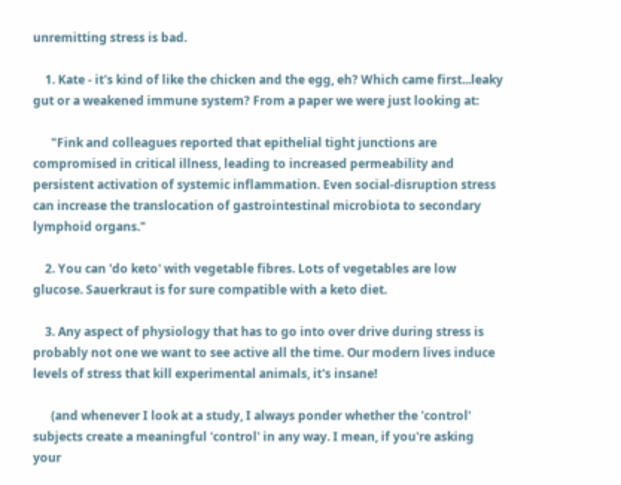unremitting stress is bad.

    1. Kate - it's kind of like the chicken and the egg, eh? Which came first...leaky gut or a weakened immune system? From a paper we were just looking at:

      "Fink and colleagues reported that epithelial tight junctions are compromised in critical illness, leading to increased permeability and persistent activation of systemic inflammation. Even social-disruption stress can increase the translocation of gastrointestinal microbiota to secondary lymphoid organs."

    2. You can 'do keto' with vegetable fibres. Lots of vegetables are low glucose. Sauerkraut is for sure compatible with a keto diet.

    3. Any aspect of physiology that has to go into over drive during stress is probably not one we want to see active all the time. Our modern lives induce levels of stress that kill experimental animals, it's insane!

      (and whenever I look at a study, I always ponder whether the 'control' subjects create a meaningful 'control' in any way. I mean, if you're asking your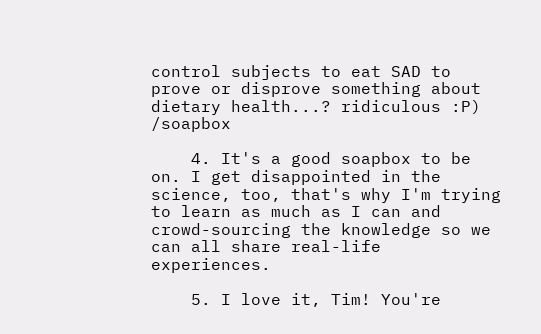control subjects to eat SAD to prove or disprove something about dietary health...? ridiculous :P) /soapbox

    4. It's a good soapbox to be on. I get disappointed in the science, too, that's why I'm trying to learn as much as I can and crowd-sourcing the knowledge so we can all share real-life experiences.

    5. I love it, Tim! You're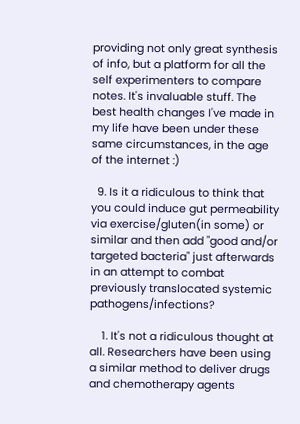providing not only great synthesis of info, but a platform for all the self experimenters to compare notes. It's invaluable stuff. The best health changes I've made in my life have been under these same circumstances, in the age of the internet :)

  9. Is it a ridiculous to think that you could induce gut permeability via exercise/gluten(in some) or similar and then add "good and/or targeted bacteria" just afterwards in an attempt to combat previously translocated systemic pathogens/infections?

    1. It's not a ridiculous thought at all. Researchers have been using a similar method to deliver drugs and chemotherapy agents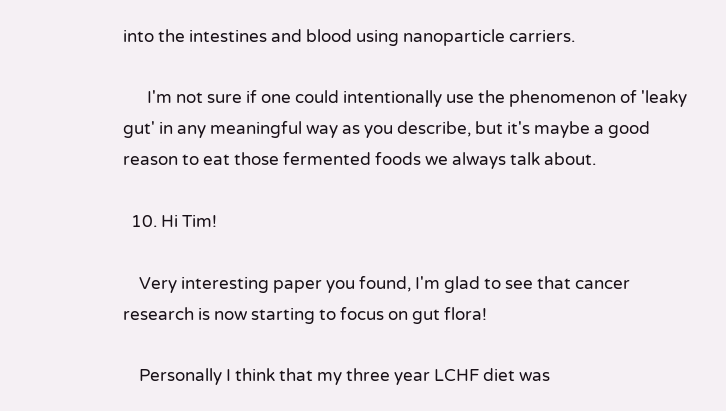into the intestines and blood using nanoparticle carriers.

      I'm not sure if one could intentionally use the phenomenon of 'leaky gut' in any meaningful way as you describe, but it's maybe a good reason to eat those fermented foods we always talk about.

  10. Hi Tim!

    Very interesting paper you found, I'm glad to see that cancer research is now starting to focus on gut flora!

    Personally I think that my three year LCHF diet was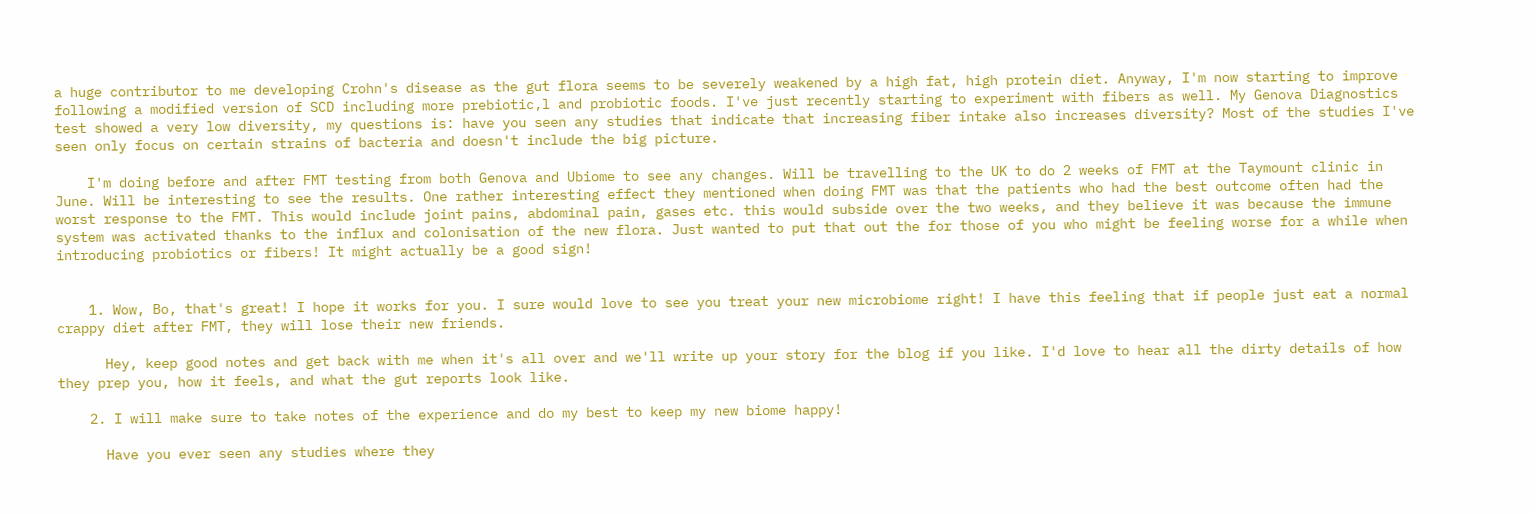a huge contributor to me developing Crohn's disease as the gut flora seems to be severely weakened by a high fat, high protein diet. Anyway, I'm now starting to improve following a modified version of SCD including more prebiotic,l and probiotic foods. I've just recently starting to experiment with fibers as well. My Genova Diagnostics test showed a very low diversity, my questions is: have you seen any studies that indicate that increasing fiber intake also increases diversity? Most of the studies I've seen only focus on certain strains of bacteria and doesn't include the big picture.

    I'm doing before and after FMT testing from both Genova and Ubiome to see any changes. Will be travelling to the UK to do 2 weeks of FMT at the Taymount clinic in June. Will be interesting to see the results. One rather interesting effect they mentioned when doing FMT was that the patients who had the best outcome often had the worst response to the FMT. This would include joint pains, abdominal pain, gases etc. this would subside over the two weeks, and they believe it was because the immune system was activated thanks to the influx and colonisation of the new flora. Just wanted to put that out the for those of you who might be feeling worse for a while when introducing probiotics or fibers! It might actually be a good sign!


    1. Wow, Bo, that's great! I hope it works for you. I sure would love to see you treat your new microbiome right! I have this feeling that if people just eat a normal crappy diet after FMT, they will lose their new friends.

      Hey, keep good notes and get back with me when it's all over and we'll write up your story for the blog if you like. I'd love to hear all the dirty details of how they prep you, how it feels, and what the gut reports look like.

    2. I will make sure to take notes of the experience and do my best to keep my new biome happy!

      Have you ever seen any studies where they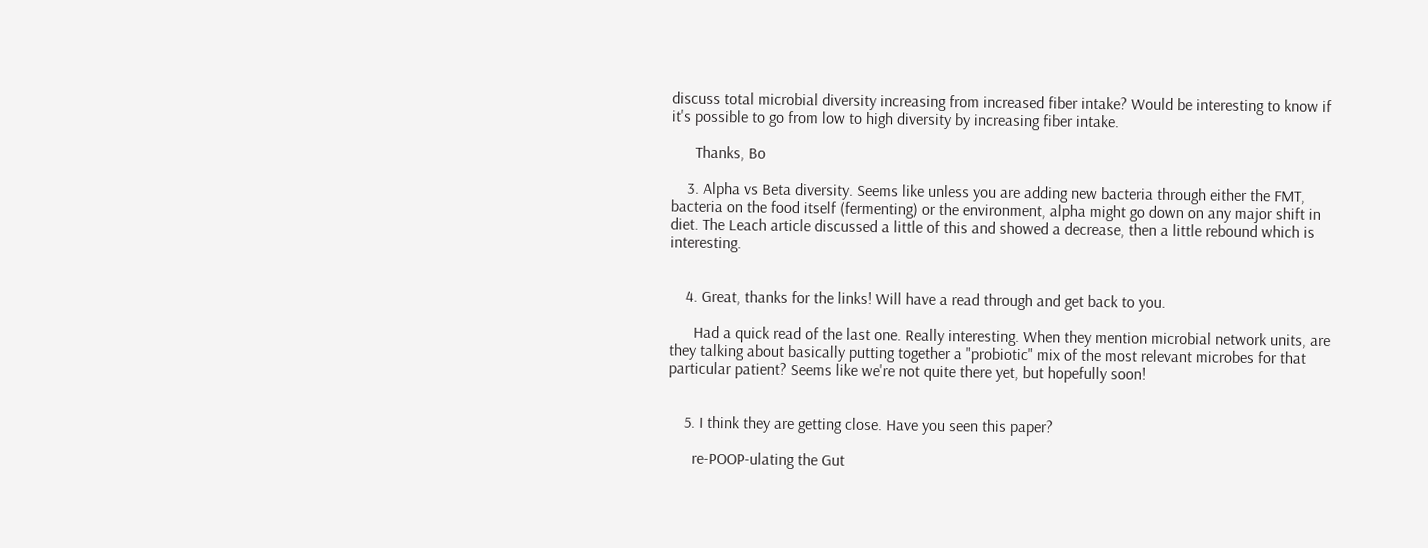discuss total microbial diversity increasing from increased fiber intake? Would be interesting to know if it's possible to go from low to high diversity by increasing fiber intake.

      Thanks, Bo

    3. Alpha vs Beta diversity. Seems like unless you are adding new bacteria through either the FMT, bacteria on the food itself (fermenting) or the environment, alpha might go down on any major shift in diet. The Leach article discussed a little of this and showed a decrease, then a little rebound which is interesting.


    4. Great, thanks for the links! Will have a read through and get back to you.

      Had a quick read of the last one. Really interesting. When they mention microbial network units, are they talking about basically putting together a "probiotic" mix of the most relevant microbes for that particular patient? Seems like we're not quite there yet, but hopefully soon!


    5. I think they are getting close. Have you seen this paper?

      re-POOP-ulating the Gut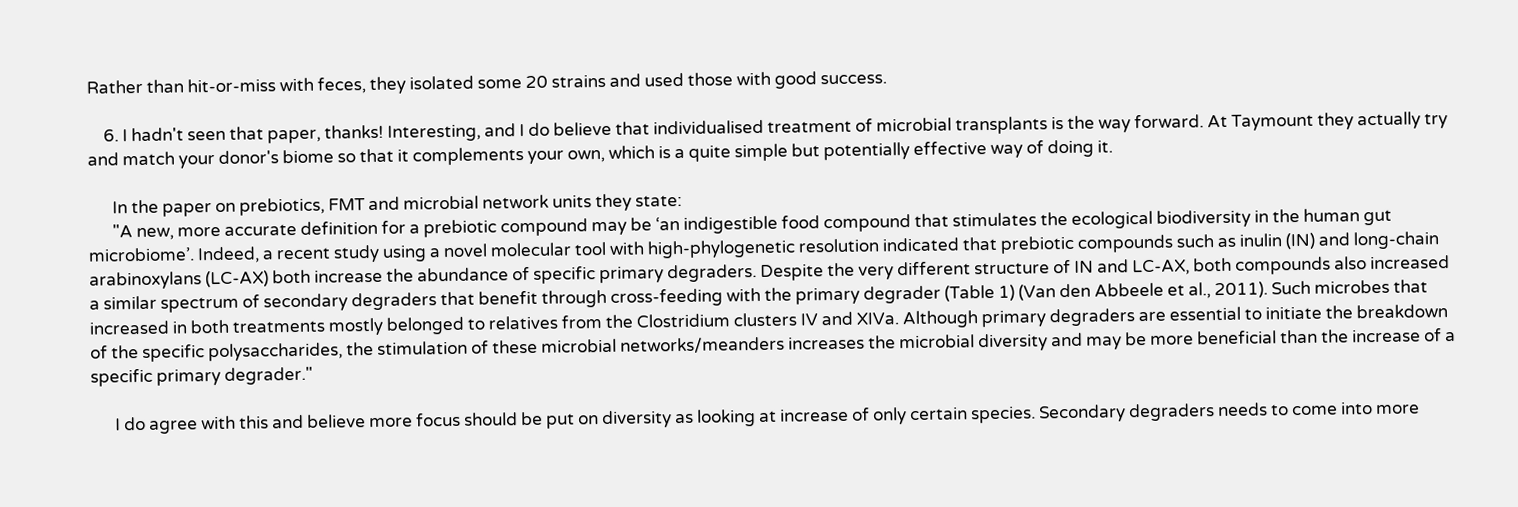Rather than hit-or-miss with feces, they isolated some 20 strains and used those with good success.

    6. I hadn't seen that paper, thanks! Interesting, and I do believe that individualised treatment of microbial transplants is the way forward. At Taymount they actually try and match your donor's biome so that it complements your own, which is a quite simple but potentially effective way of doing it.

      In the paper on prebiotics, FMT and microbial network units they state:
      "A new, more accurate definition for a prebiotic compound may be ‘an indigestible food compound that stimulates the ecological biodiversity in the human gut microbiome’. Indeed, a recent study using a novel molecular tool with high-phylogenetic resolution indicated that prebiotic compounds such as inulin (IN) and long-chain arabinoxylans (LC-AX) both increase the abundance of specific primary degraders. Despite the very different structure of IN and LC-AX, both compounds also increased a similar spectrum of secondary degraders that benefit through cross-feeding with the primary degrader (Table 1) (Van den Abbeele et al., 2011). Such microbes that increased in both treatments mostly belonged to relatives from the Clostridium clusters IV and XIVa. Although primary degraders are essential to initiate the breakdown of the specific polysaccharides, the stimulation of these microbial networks/meanders increases the microbial diversity and may be more beneficial than the increase of a specific primary degrader."

      I do agree with this and believe more focus should be put on diversity as looking at increase of only certain species. Secondary degraders needs to come into more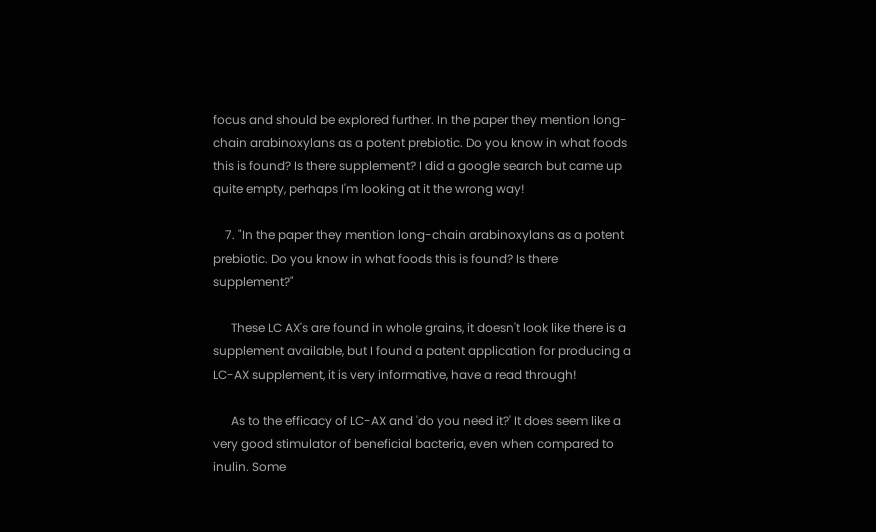focus and should be explored further. In the paper they mention long-chain arabinoxylans as a potent prebiotic. Do you know in what foods this is found? Is there supplement? I did a google search but came up quite empty, perhaps I'm looking at it the wrong way!

    7. "In the paper they mention long-chain arabinoxylans as a potent prebiotic. Do you know in what foods this is found? Is there supplement?"

      These LC AX's are found in whole grains, it doesn't look like there is a supplement available, but I found a patent application for producing a LC-AX supplement, it is very informative, have a read through!

      As to the efficacy of LC-AX and 'do you need it?' It does seem like a very good stimulator of beneficial bacteria, even when compared to inulin. Some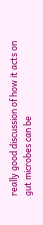really good discussion of how it acts on gut microbes can be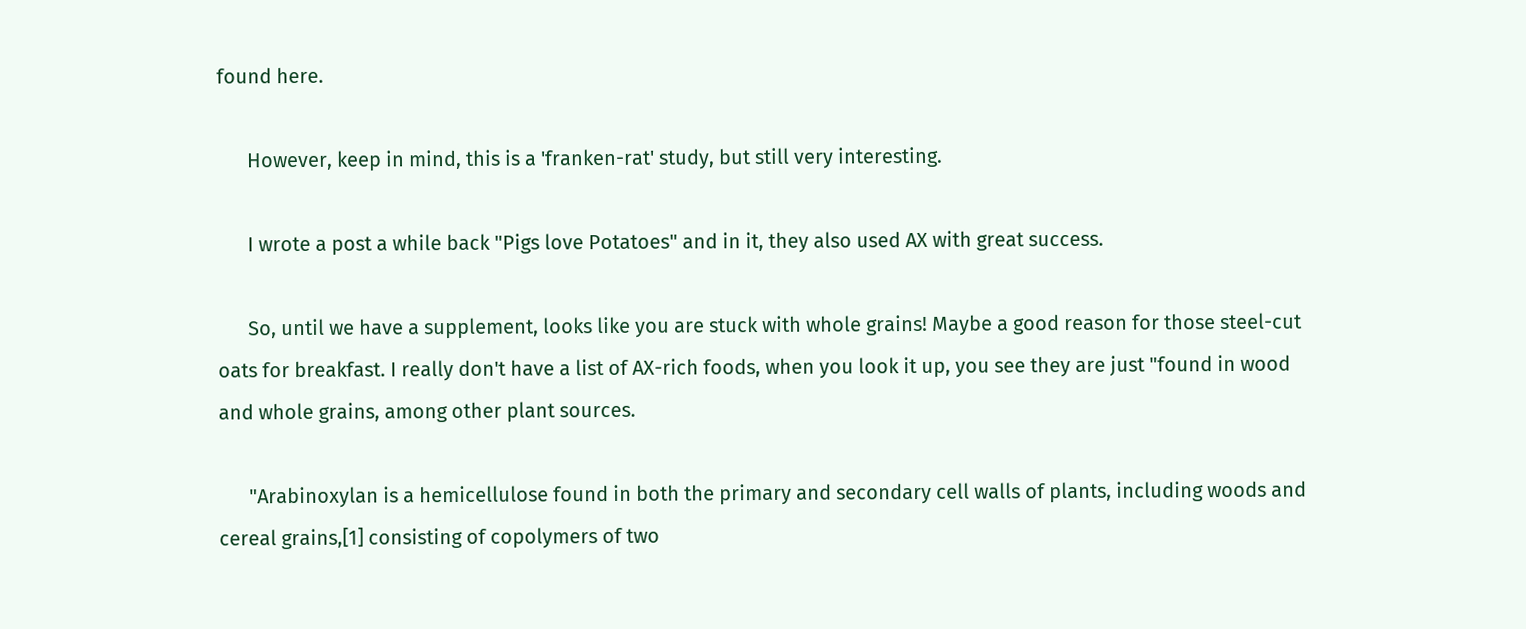found here.

      However, keep in mind, this is a 'franken-rat' study, but still very interesting.

      I wrote a post a while back "Pigs love Potatoes" and in it, they also used AX with great success.

      So, until we have a supplement, looks like you are stuck with whole grains! Maybe a good reason for those steel-cut oats for breakfast. I really don't have a list of AX-rich foods, when you look it up, you see they are just "found in wood and whole grains, among other plant sources.

      "Arabinoxylan is a hemicellulose found in both the primary and secondary cell walls of plants, including woods and cereal grains,[1] consisting of copolymers of two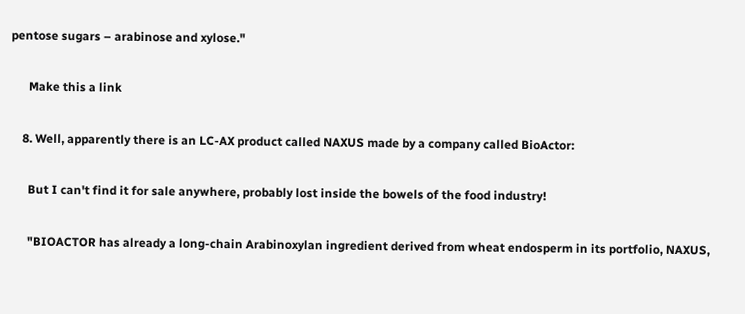pentose sugars – arabinose and xylose."

      Make this a link

    8. Well, apparently there is an LC-AX product called NAXUS made by a company called BioActor:

      But I can't find it for sale anywhere, probably lost inside the bowels of the food industry!

      "BIOACTOR has already a long-chain Arabinoxylan ingredient derived from wheat endosperm in its portfolio, NAXUS,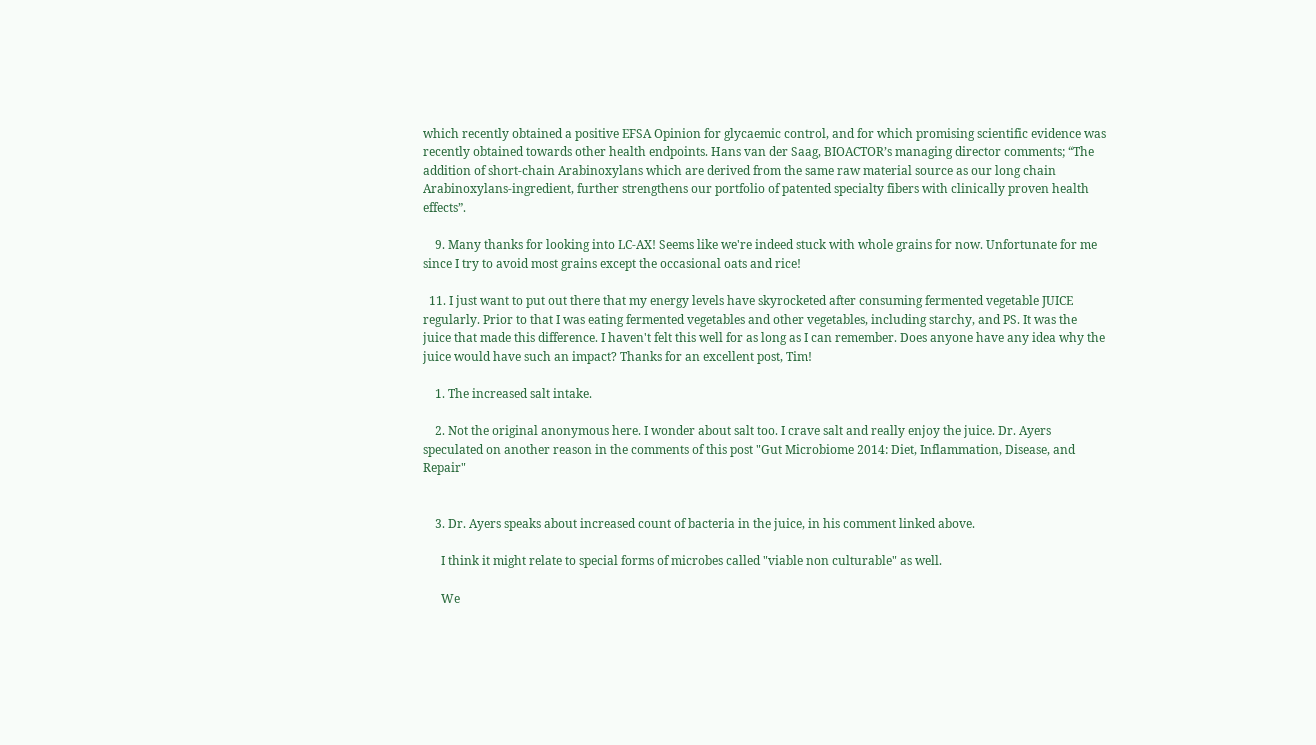which recently obtained a positive EFSA Opinion for glycaemic control, and for which promising scientific evidence was recently obtained towards other health endpoints. Hans van der Saag, BIOACTOR’s managing director comments; “The addition of short-chain Arabinoxylans which are derived from the same raw material source as our long chain Arabinoxylans-ingredient, further strengthens our portfolio of patented specialty fibers with clinically proven health effects”.

    9. Many thanks for looking into LC-AX! Seems like we're indeed stuck with whole grains for now. Unfortunate for me since I try to avoid most grains except the occasional oats and rice!

  11. I just want to put out there that my energy levels have skyrocketed after consuming fermented vegetable JUICE regularly. Prior to that I was eating fermented vegetables and other vegetables, including starchy, and PS. It was the juice that made this difference. I haven't felt this well for as long as I can remember. Does anyone have any idea why the juice would have such an impact? Thanks for an excellent post, Tim!

    1. The increased salt intake.

    2. Not the original anonymous here. I wonder about salt too. I crave salt and really enjoy the juice. Dr. Ayers speculated on another reason in the comments of this post "Gut Microbiome 2014: Diet, Inflammation, Disease, and Repair"


    3. Dr. Ayers speaks about increased count of bacteria in the juice, in his comment linked above.

      I think it might relate to special forms of microbes called "viable non culturable" as well.

      We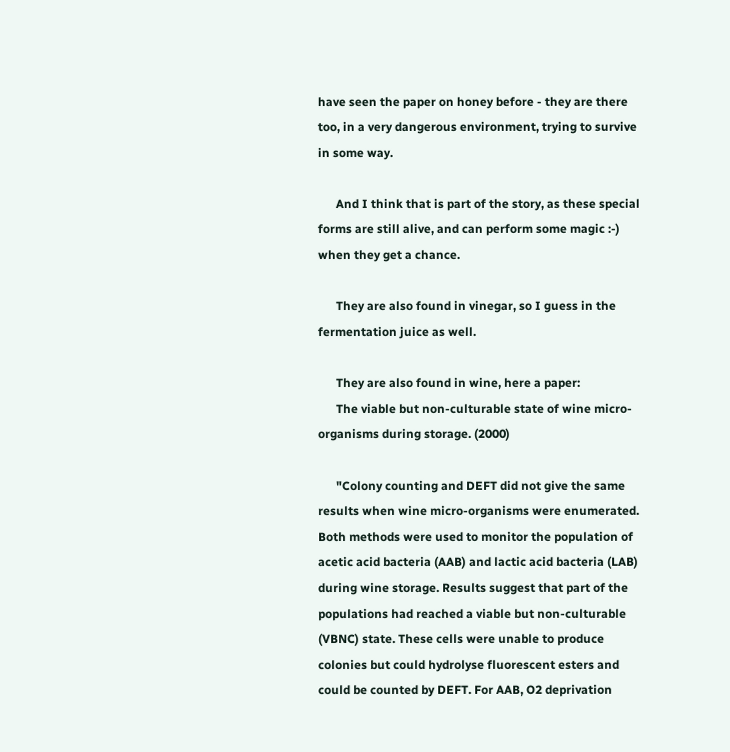have seen the paper on honey before - they are there too, in a very dangerous environment, trying to survive in some way.

      And I think that is part of the story, as these special forms are still alive, and can perform some magic :-) when they get a chance.

      They are also found in vinegar, so I guess in the fermentation juice as well.

      They are also found in wine, here a paper:
      The viable but non-culturable state of wine micro-organisms during storage. (2000)

      "Colony counting and DEFT did not give the same results when wine micro-organisms were enumerated. Both methods were used to monitor the population of acetic acid bacteria (AAB) and lactic acid bacteria (LAB) during wine storage. Results suggest that part of the populations had reached a viable but non-culturable (VBNC) state. These cells were unable to produce colonies but could hydrolyse fluorescent esters and could be counted by DEFT. For AAB, O2 deprivation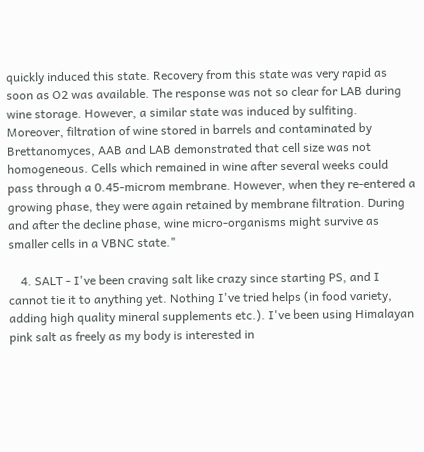quickly induced this state. Recovery from this state was very rapid as soon as O2 was available. The response was not so clear for LAB during wine storage. However, a similar state was induced by sulfiting. Moreover, filtration of wine stored in barrels and contaminated by Brettanomyces, AAB and LAB demonstrated that cell size was not homogeneous. Cells which remained in wine after several weeks could pass through a 0.45-microm membrane. However, when they re-entered a growing phase, they were again retained by membrane filtration. During and after the decline phase, wine micro-organisms might survive as smaller cells in a VBNC state."

    4. SALT - I've been craving salt like crazy since starting PS, and I cannot tie it to anything yet. Nothing I've tried helps (in food variety, adding high quality mineral supplements etc.). I've been using Himalayan pink salt as freely as my body is interested in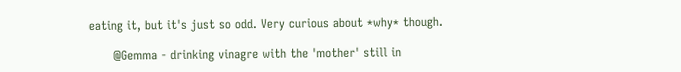eating it, but it's just so odd. Very curious about *why* though.

      @Gemma - drinking vinagre with the 'mother' still in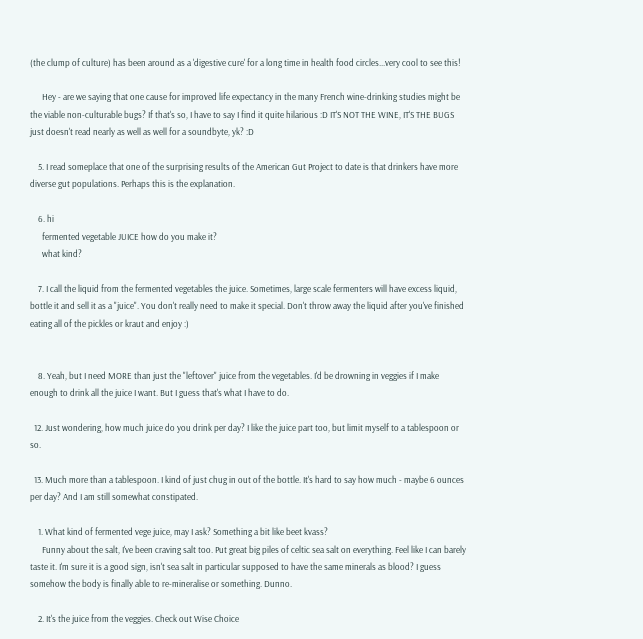(the clump of culture) has been around as a 'digestive cure' for a long time in health food circles...very cool to see this!

      Hey - are we saying that one cause for improved life expectancy in the many French wine-drinking studies might be the viable non-culturable bugs? If that's so, I have to say I find it quite hilarious :D IT'S NOT THE WINE, IT'S THE BUGS just doesn't read nearly as well as well for a soundbyte, yk? :D

    5. I read someplace that one of the surprising results of the American Gut Project to date is that drinkers have more diverse gut populations. Perhaps this is the explanation.

    6. hi
      fermented vegetable JUICE how do you make it?
      what kind?

    7. I call the liquid from the fermented vegetables the juice. Sometimes, large scale fermenters will have excess liquid, bottle it and sell it as a "juice". You don't really need to make it special. Don't throw away the liquid after you've finished eating all of the pickles or kraut and enjoy :)


    8. Yeah, but I need MORE than just the "leftover" juice from the vegetables. I'd be drowning in veggies if I make enough to drink all the juice I want. But I guess that's what I have to do.

  12. Just wondering, how much juice do you drink per day? I like the juice part too, but limit myself to a tablespoon or so.

  13. Much more than a tablespoon. I kind of just chug in out of the bottle. It's hard to say how much - maybe 6 ounces per day? And I am still somewhat constipated.

    1. What kind of fermented vege juice, may I ask? Something a bit like beet kvass?
      Funny about the salt, I've been craving salt too. Put great big piles of celtic sea salt on everything. Feel like I can barely taste it. I'm sure it is a good sign, isn't sea salt in particular supposed to have the same minerals as blood? I guess somehow the body is finally able to re-mineralise or something. Dunno.

    2. It's the juice from the veggies. Check out Wise Choice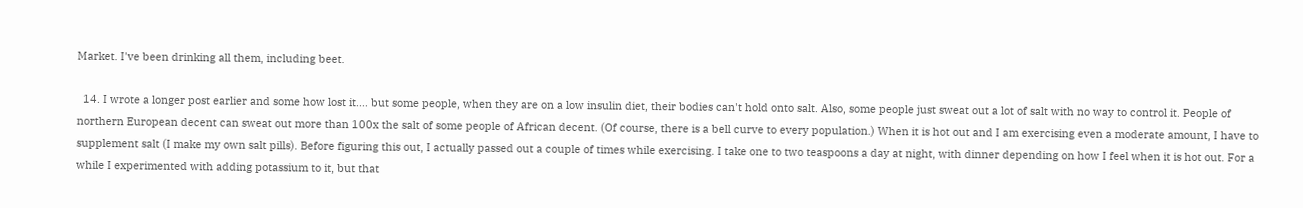Market. I've been drinking all them, including beet.

  14. I wrote a longer post earlier and some how lost it.... but some people, when they are on a low insulin diet, their bodies can't hold onto salt. Also, some people just sweat out a lot of salt with no way to control it. People of northern European decent can sweat out more than 100x the salt of some people of African decent. (Of course, there is a bell curve to every population.) When it is hot out and I am exercising even a moderate amount, I have to supplement salt (I make my own salt pills). Before figuring this out, I actually passed out a couple of times while exercising. I take one to two teaspoons a day at night, with dinner depending on how I feel when it is hot out. For a while I experimented with adding potassium to it, but that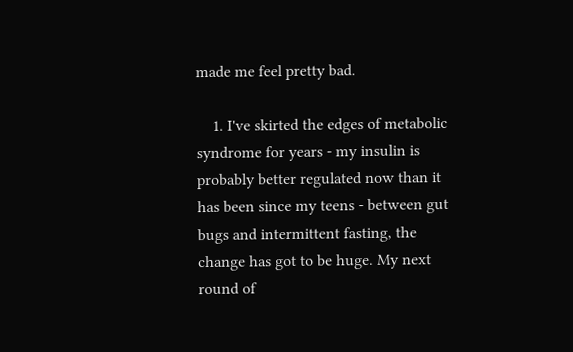made me feel pretty bad.

    1. I've skirted the edges of metabolic syndrome for years - my insulin is probably better regulated now than it has been since my teens - between gut bugs and intermittent fasting, the change has got to be huge. My next round of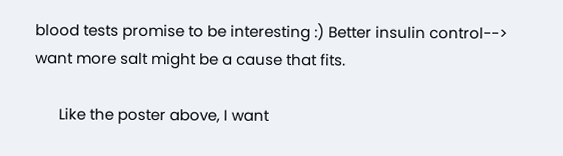blood tests promise to be interesting :) Better insulin control--> want more salt might be a cause that fits.

      Like the poster above, I want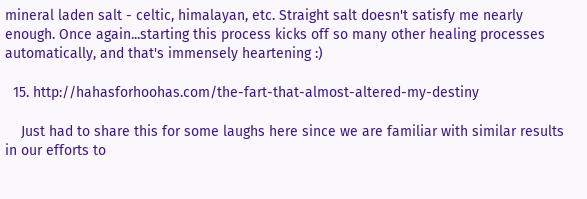mineral laden salt - celtic, himalayan, etc. Straight salt doesn't satisfy me nearly enough. Once again...starting this process kicks off so many other healing processes automatically, and that's immensely heartening :)

  15. http://hahasforhoohas.com/the-fart-that-almost-altered-my-destiny

    Just had to share this for some laughs here since we are familiar with similar results in our efforts to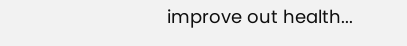improve out health...